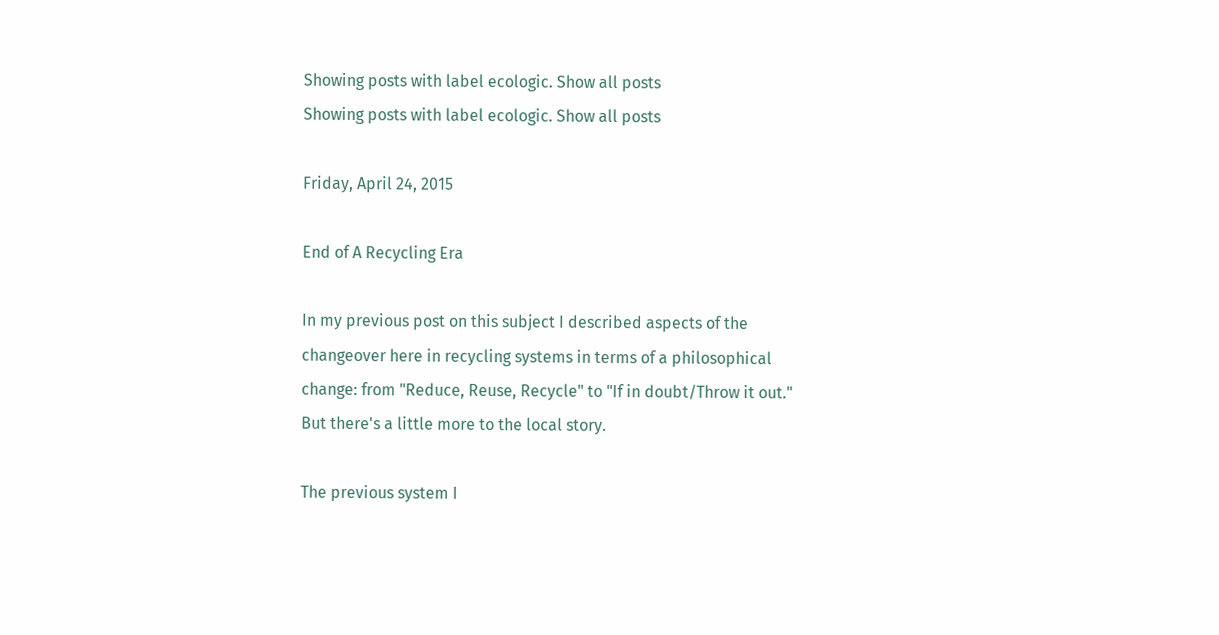Showing posts with label ecologic. Show all posts
Showing posts with label ecologic. Show all posts

Friday, April 24, 2015

End of A Recycling Era

In my previous post on this subject I described aspects of the changeover here in recycling systems in terms of a philosophical change: from "Reduce, Reuse, Recycle" to "If in doubt/Throw it out."  But there's a little more to the local story.

The previous system I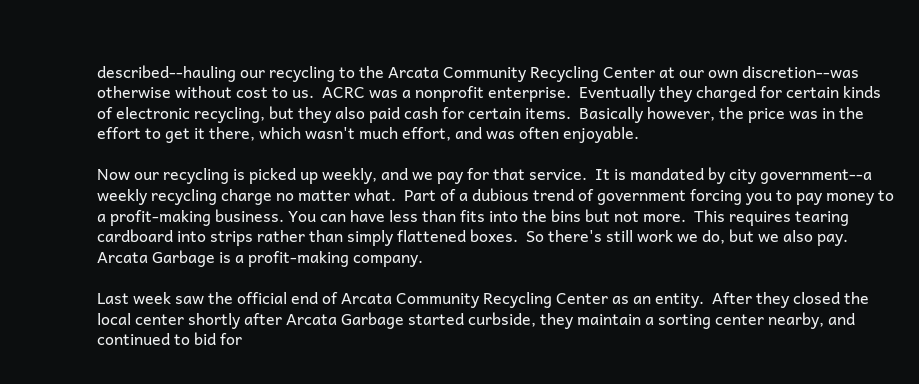described--hauling our recycling to the Arcata Community Recycling Center at our own discretion--was otherwise without cost to us.  ACRC was a nonprofit enterprise.  Eventually they charged for certain kinds of electronic recycling, but they also paid cash for certain items.  Basically however, the price was in the effort to get it there, which wasn't much effort, and was often enjoyable.

Now our recycling is picked up weekly, and we pay for that service.  It is mandated by city government--a weekly recycling charge no matter what.  Part of a dubious trend of government forcing you to pay money to a profit-making business. You can have less than fits into the bins but not more.  This requires tearing cardboard into strips rather than simply flattened boxes.  So there's still work we do, but we also pay.  Arcata Garbage is a profit-making company.

Last week saw the official end of Arcata Community Recycling Center as an entity.  After they closed the local center shortly after Arcata Garbage started curbside, they maintain a sorting center nearby, and continued to bid for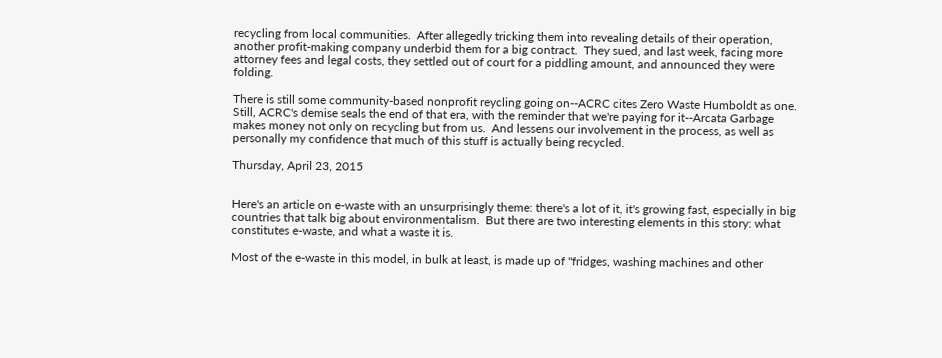recycling from local communities.  After allegedly tricking them into revealing details of their operation, another profit-making company underbid them for a big contract.  They sued, and last week, facing more attorney fees and legal costs, they settled out of court for a piddling amount, and announced they were folding.

There is still some community-based nonprofit reycling going on--ACRC cites Zero Waste Humboldt as one.  Still, ACRC's demise seals the end of that era, with the reminder that we're paying for it--Arcata Garbage makes money not only on recycling but from us.  And lessens our involvement in the process, as well as personally my confidence that much of this stuff is actually being recycled.

Thursday, April 23, 2015


Here's an article on e-waste with an unsurprisingly theme: there's a lot of it, it's growing fast, especially in big countries that talk big about environmentalism.  But there are two interesting elements in this story: what constitutes e-waste, and what a waste it is.

Most of the e-waste in this model, in bulk at least, is made up of "fridges, washing machines and other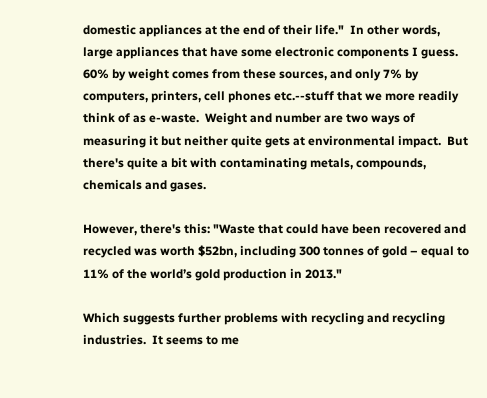domestic appliances at the end of their life."  In other words, large appliances that have some electronic components I guess.  60% by weight comes from these sources, and only 7% by computers, printers, cell phones etc.--stuff that we more readily think of as e-waste.  Weight and number are two ways of measuring it but neither quite gets at environmental impact.  But there's quite a bit with contaminating metals, compounds, chemicals and gases.

However, there's this: "Waste that could have been recovered and recycled was worth $52bn, including 300 tonnes of gold – equal to 11% of the world’s gold production in 2013."

Which suggests further problems with recycling and recycling industries.  It seems to me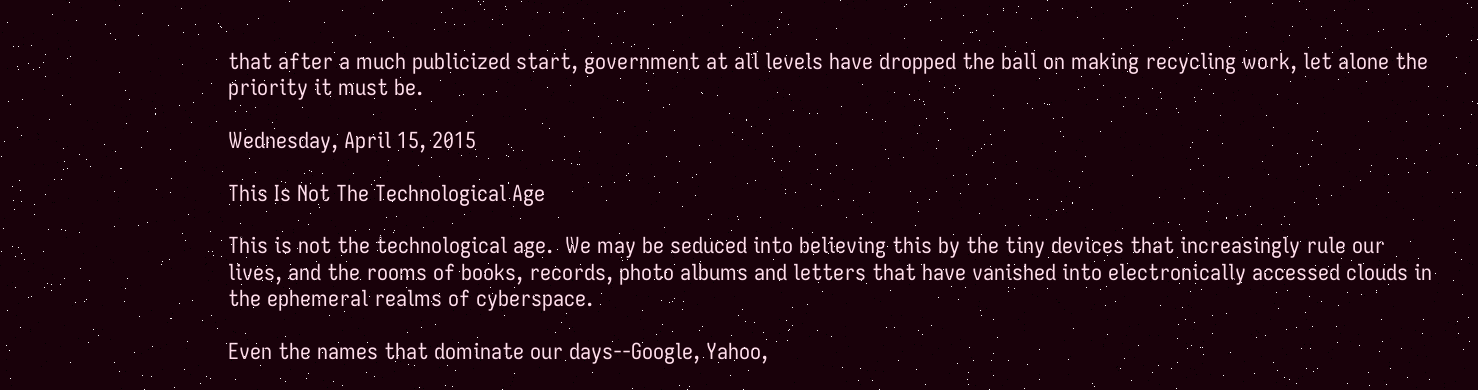that after a much publicized start, government at all levels have dropped the ball on making recycling work, let alone the priority it must be.

Wednesday, April 15, 2015

This Is Not The Technological Age

This is not the technological age.  We may be seduced into believing this by the tiny devices that increasingly rule our lives, and the rooms of books, records, photo albums and letters that have vanished into electronically accessed clouds in the ephemeral realms of cyberspace.

Even the names that dominate our days--Google, Yahoo,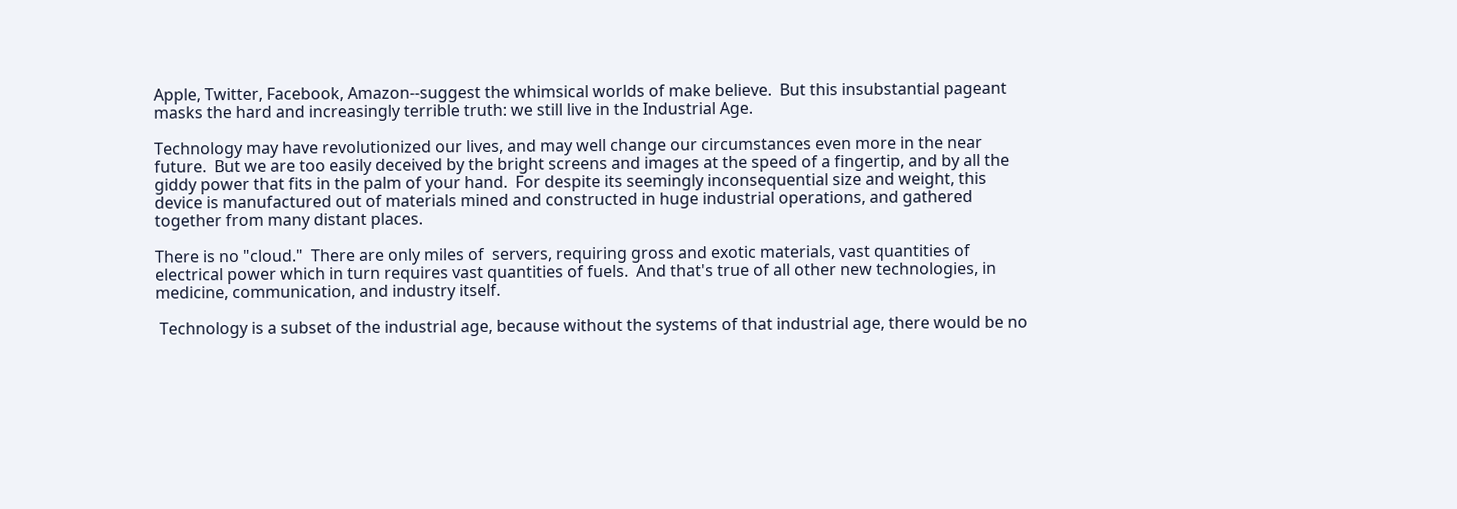Apple, Twitter, Facebook, Amazon--suggest the whimsical worlds of make believe.  But this insubstantial pageant masks the hard and increasingly terrible truth: we still live in the Industrial Age.

Technology may have revolutionized our lives, and may well change our circumstances even more in the near future.  But we are too easily deceived by the bright screens and images at the speed of a fingertip, and by all the giddy power that fits in the palm of your hand.  For despite its seemingly inconsequential size and weight, this device is manufactured out of materials mined and constructed in huge industrial operations, and gathered together from many distant places.

There is no "cloud."  There are only miles of  servers, requiring gross and exotic materials, vast quantities of electrical power which in turn requires vast quantities of fuels.  And that's true of all other new technologies, in medicine, communication, and industry itself.

 Technology is a subset of the industrial age, because without the systems of that industrial age, there would be no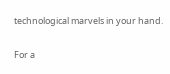technological marvels in your hand.

For a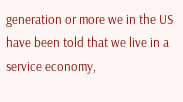generation or more we in the US have been told that we live in a service economy,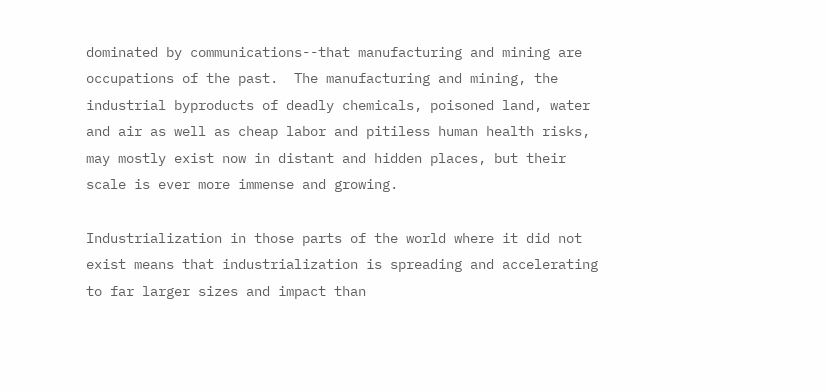dominated by communications--that manufacturing and mining are occupations of the past.  The manufacturing and mining, the industrial byproducts of deadly chemicals, poisoned land, water and air as well as cheap labor and pitiless human health risks, may mostly exist now in distant and hidden places, but their scale is ever more immense and growing.

Industrialization in those parts of the world where it did not exist means that industrialization is spreading and accelerating to far larger sizes and impact than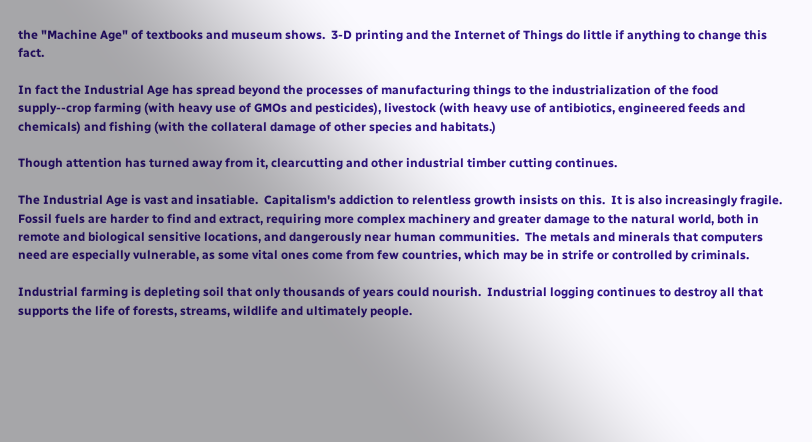the "Machine Age" of textbooks and museum shows.  3-D printing and the Internet of Things do little if anything to change this fact.

In fact the Industrial Age has spread beyond the processes of manufacturing things to the industrialization of the food supply--crop farming (with heavy use of GMOs and pesticides), livestock (with heavy use of antibiotics, engineered feeds and chemicals) and fishing (with the collateral damage of other species and habitats.)

Though attention has turned away from it, clearcutting and other industrial timber cutting continues.

The Industrial Age is vast and insatiable.  Capitalism's addiction to relentless growth insists on this.  It is also increasingly fragile.  Fossil fuels are harder to find and extract, requiring more complex machinery and greater damage to the natural world, both in remote and biological sensitive locations, and dangerously near human communities.  The metals and minerals that computers need are especially vulnerable, as some vital ones come from few countries, which may be in strife or controlled by criminals.

Industrial farming is depleting soil that only thousands of years could nourish.  Industrial logging continues to destroy all that supports the life of forests, streams, wildlife and ultimately people.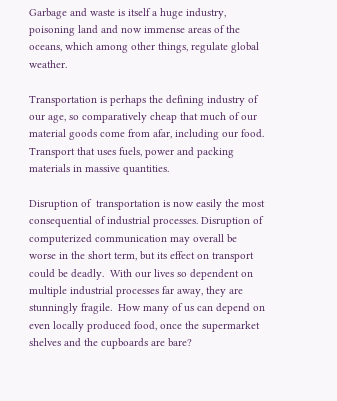Garbage and waste is itself a huge industry, poisoning land and now immense areas of the oceans, which among other things, regulate global weather.

Transportation is perhaps the defining industry of our age, so comparatively cheap that much of our material goods come from afar, including our food.  Transport that uses fuels, power and packing materials in massive quantities.

Disruption of  transportation is now easily the most consequential of industrial processes. Disruption of computerized communication may overall be worse in the short term, but its effect on transport could be deadly.  With our lives so dependent on multiple industrial processes far away, they are stunningly fragile.  How many of us can depend on even locally produced food, once the supermarket shelves and the cupboards are bare?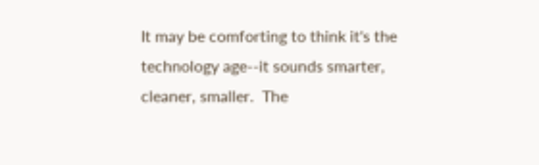It may be comforting to think it's the technology age--it sounds smarter, cleaner, smaller.  The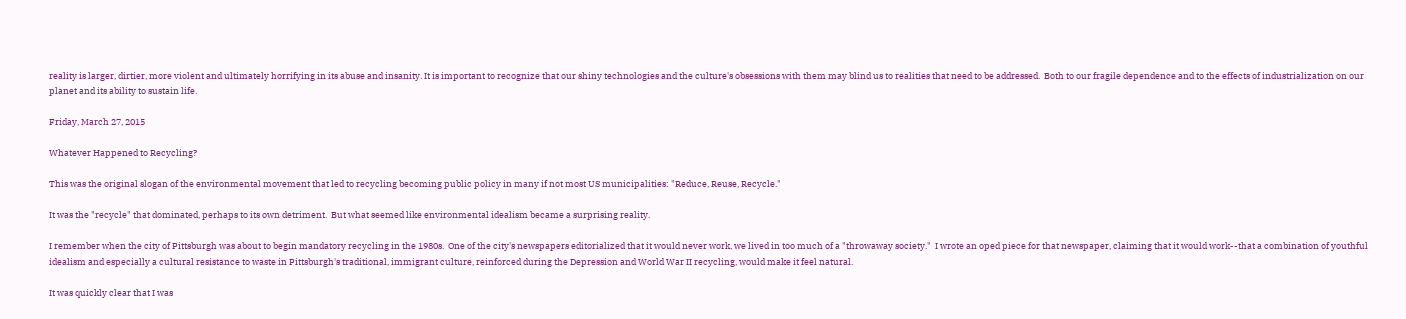reality is larger, dirtier, more violent and ultimately horrifying in its abuse and insanity. It is important to recognize that our shiny technologies and the culture's obsessions with them may blind us to realities that need to be addressed.  Both to our fragile dependence and to the effects of industrialization on our planet and its ability to sustain life.

Friday, March 27, 2015

Whatever Happened to Recycling?

This was the original slogan of the environmental movement that led to recycling becoming public policy in many if not most US municipalities: "Reduce, Reuse, Recycle."

It was the "recycle" that dominated, perhaps to its own detriment.  But what seemed like environmental idealism became a surprising reality.

I remember when the city of Pittsburgh was about to begin mandatory recycling in the 1980s.  One of the city's newspapers editorialized that it would never work, we lived in too much of a "throwaway society."  I wrote an oped piece for that newspaper, claiming that it would work--that a combination of youthful idealism and especially a cultural resistance to waste in Pittsburgh's traditional, immigrant culture, reinforced during the Depression and World War II recycling, would make it feel natural.

It was quickly clear that I was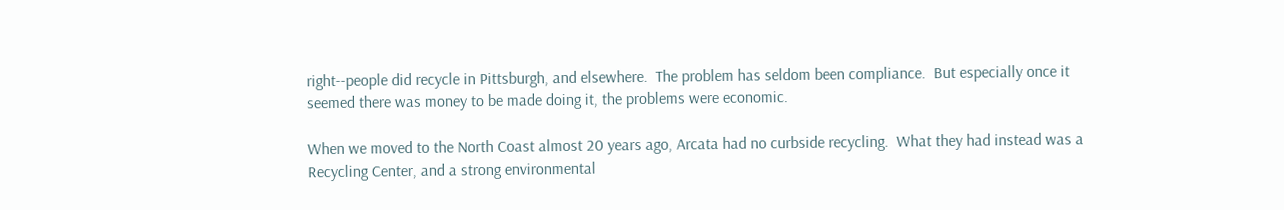right--people did recycle in Pittsburgh, and elsewhere.  The problem has seldom been compliance.  But especially once it seemed there was money to be made doing it, the problems were economic.

When we moved to the North Coast almost 20 years ago, Arcata had no curbside recycling.  What they had instead was a Recycling Center, and a strong environmental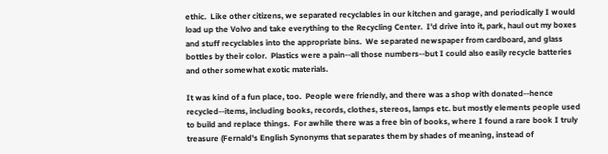ethic.  Like other citizens, we separated recyclables in our kitchen and garage, and periodically I would load up the Volvo and take everything to the Recycling Center.  I'd drive into it, park, haul out my boxes and stuff recyclables into the appropriate bins.  We separated newspaper from cardboard, and glass bottles by their color.  Plastics were a pain--all those numbers--but I could also easily recycle batteries and other somewhat exotic materials.

It was kind of a fun place, too.  People were friendly, and there was a shop with donated--hence recycled--items, including books, records, clothes, stereos, lamps etc. but mostly elements people used to build and replace things.  For awhile there was a free bin of books, where I found a rare book I truly treasure (Fernald's English Synonyms that separates them by shades of meaning, instead of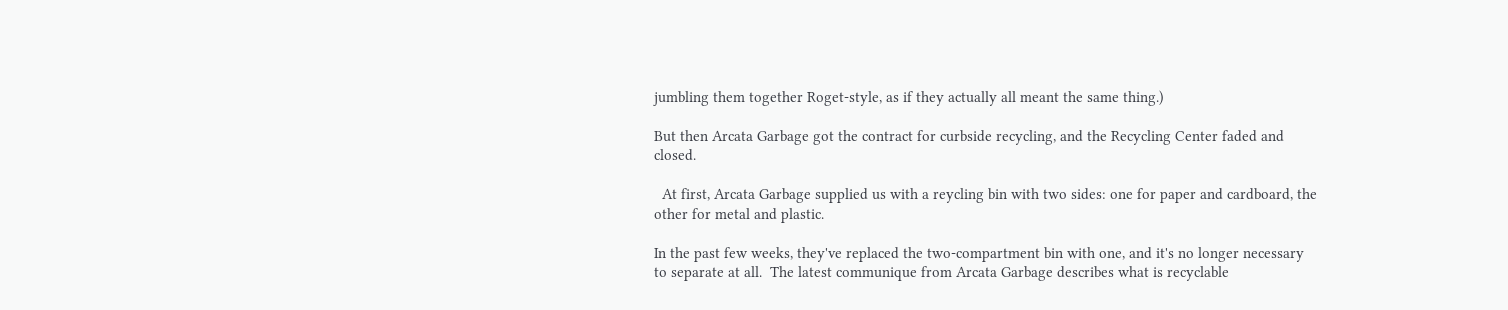jumbling them together Roget-style, as if they actually all meant the same thing.)

But then Arcata Garbage got the contract for curbside recycling, and the Recycling Center faded and closed.

  At first, Arcata Garbage supplied us with a reycling bin with two sides: one for paper and cardboard, the other for metal and plastic.

In the past few weeks, they've replaced the two-compartment bin with one, and it's no longer necessary to separate at all.  The latest communique from Arcata Garbage describes what is recyclable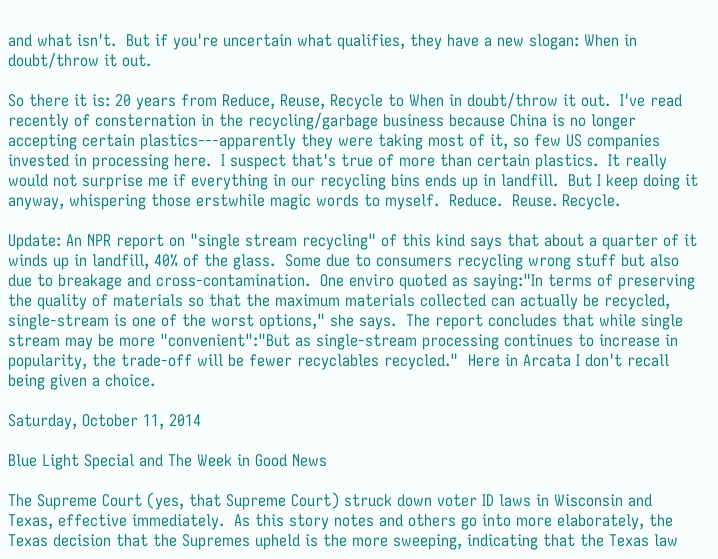and what isn't.  But if you're uncertain what qualifies, they have a new slogan: When in doubt/throw it out.

So there it is: 20 years from Reduce, Reuse, Recycle to When in doubt/throw it out.  I've read recently of consternation in the recycling/garbage business because China is no longer accepting certain plastics---apparently they were taking most of it, so few US companies invested in processing here.  I suspect that's true of more than certain plastics.  It really would not surprise me if everything in our recycling bins ends up in landfill.  But I keep doing it anyway, whispering those erstwhile magic words to myself.  Reduce.  Reuse. Recycle.

Update: An NPR report on "single stream recycling" of this kind says that about a quarter of it winds up in landfill, 40% of the glass.  Some due to consumers recycling wrong stuff but also due to breakage and cross-contamination.  One enviro quoted as saying:"In terms of preserving the quality of materials so that the maximum materials collected can actually be recycled, single-stream is one of the worst options," she says.  The report concludes that while single stream may be more "convenient":"But as single-stream processing continues to increase in popularity, the trade-off will be fewer recyclables recycled."  Here in Arcata I don't recall being given a choice.

Saturday, October 11, 2014

Blue Light Special and The Week in Good News

The Supreme Court (yes, that Supreme Court) struck down voter ID laws in Wisconsin and Texas, effective immediately.  As this story notes and others go into more elaborately, the Texas decision that the Supremes upheld is the more sweeping, indicating that the Texas law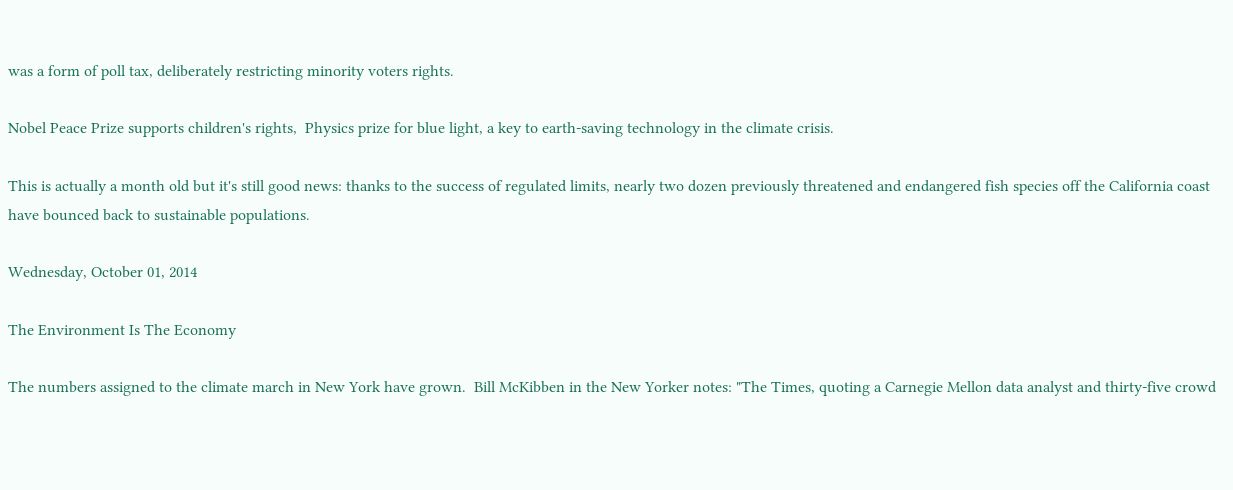was a form of poll tax, deliberately restricting minority voters rights.

Nobel Peace Prize supports children's rights,  Physics prize for blue light, a key to earth-saving technology in the climate crisis.

This is actually a month old but it's still good news: thanks to the success of regulated limits, nearly two dozen previously threatened and endangered fish species off the California coast have bounced back to sustainable populations.

Wednesday, October 01, 2014

The Environment Is The Economy

The numbers assigned to the climate march in New York have grown.  Bill McKibben in the New Yorker notes: "The Times, quoting a Carnegie Mellon data analyst and thirty-five crowd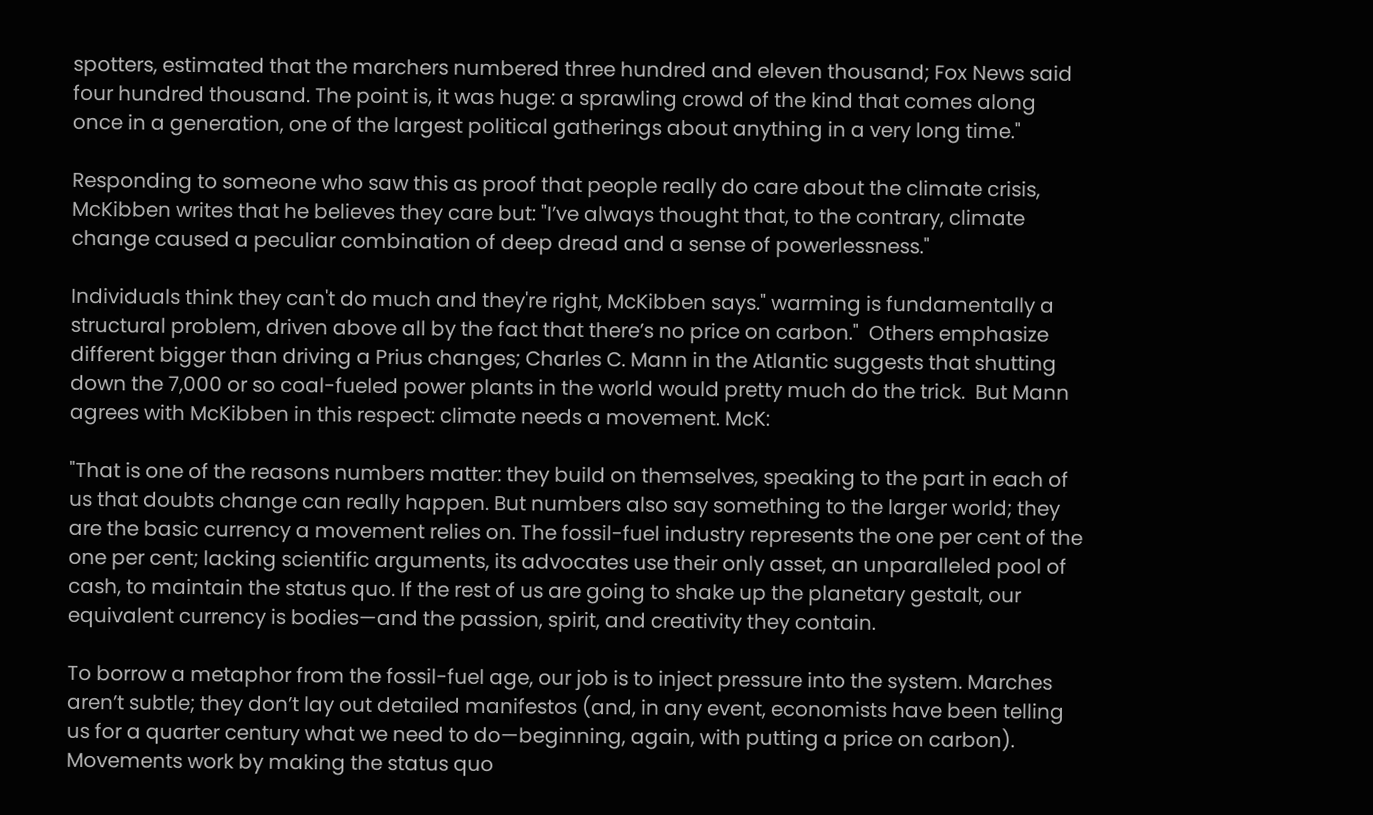spotters, estimated that the marchers numbered three hundred and eleven thousand; Fox News said four hundred thousand. The point is, it was huge: a sprawling crowd of the kind that comes along once in a generation, one of the largest political gatherings about anything in a very long time."

Responding to someone who saw this as proof that people really do care about the climate crisis, McKibben writes that he believes they care but: "I’ve always thought that, to the contrary, climate change caused a peculiar combination of deep dread and a sense of powerlessness."

Individuals think they can't do much and they're right, McKibben says." warming is fundamentally a structural problem, driven above all by the fact that there’s no price on carbon."  Others emphasize different bigger than driving a Prius changes; Charles C. Mann in the Atlantic suggests that shutting down the 7,000 or so coal-fueled power plants in the world would pretty much do the trick.  But Mann agrees with McKibben in this respect: climate needs a movement. McK:

"That is one of the reasons numbers matter: they build on themselves, speaking to the part in each of us that doubts change can really happen. But numbers also say something to the larger world; they are the basic currency a movement relies on. The fossil-fuel industry represents the one per cent of the one per cent; lacking scientific arguments, its advocates use their only asset, an unparalleled pool of cash, to maintain the status quo. If the rest of us are going to shake up the planetary gestalt, our equivalent currency is bodies—and the passion, spirit, and creativity they contain.

To borrow a metaphor from the fossil-fuel age, our job is to inject pressure into the system. Marches aren’t subtle; they don’t lay out detailed manifestos (and, in any event, economists have been telling us for a quarter century what we need to do—beginning, again, with putting a price on carbon). Movements work by making the status quo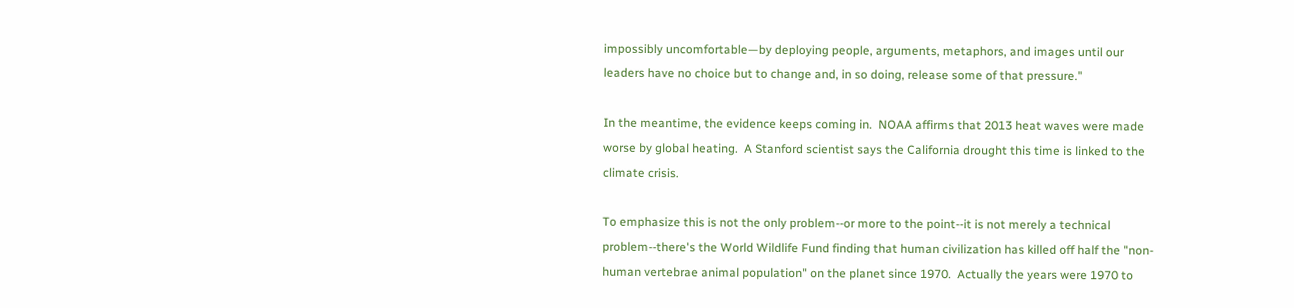impossibly uncomfortable—by deploying people, arguments, metaphors, and images until our leaders have no choice but to change and, in so doing, release some of that pressure."

In the meantime, the evidence keeps coming in.  NOAA affirms that 2013 heat waves were made worse by global heating.  A Stanford scientist says the California drought this time is linked to the climate crisis.

To emphasize this is not the only problem--or more to the point--it is not merely a technical problem--there's the World Wildlife Fund finding that human civilization has killed off half the "non-human vertebrae animal population" on the planet since 1970.  Actually the years were 1970 to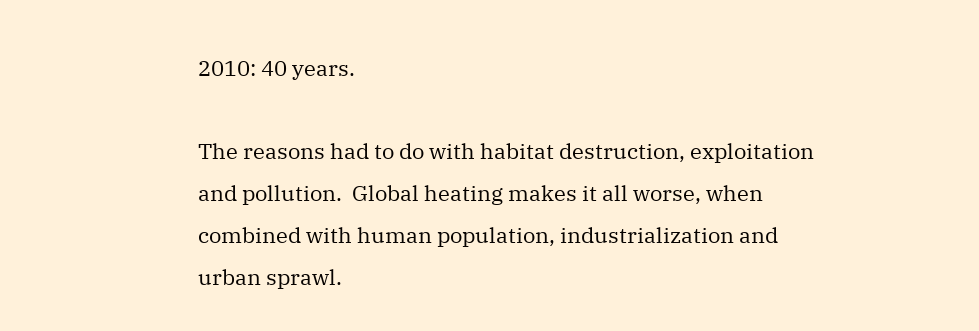2010: 40 years.

The reasons had to do with habitat destruction, exploitation and pollution.  Global heating makes it all worse, when combined with human population, industrialization and urban sprawl.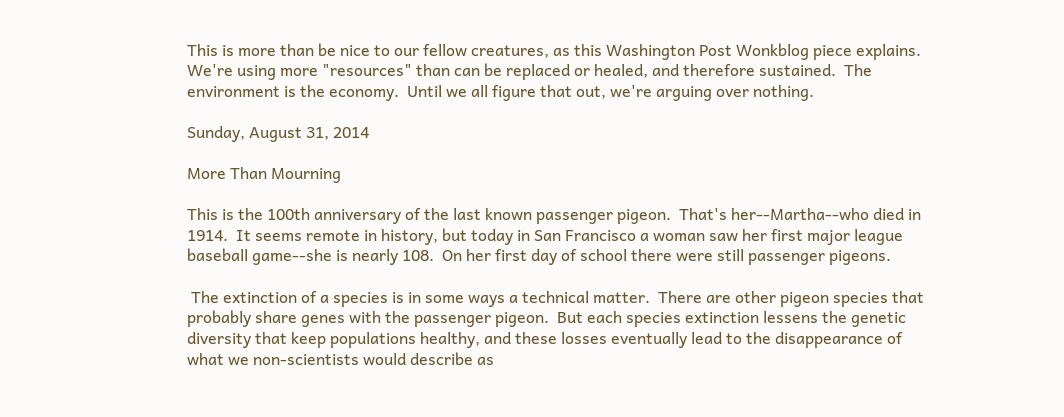This is more than be nice to our fellow creatures, as this Washington Post Wonkblog piece explains. We're using more "resources" than can be replaced or healed, and therefore sustained.  The environment is the economy.  Until we all figure that out, we're arguing over nothing.

Sunday, August 31, 2014

More Than Mourning

This is the 100th anniversary of the last known passenger pigeon.  That's her--Martha--who died in 1914.  It seems remote in history, but today in San Francisco a woman saw her first major league baseball game--she is nearly 108.  On her first day of school there were still passenger pigeons.

 The extinction of a species is in some ways a technical matter.  There are other pigeon species that probably share genes with the passenger pigeon.  But each species extinction lessens the genetic diversity that keep populations healthy, and these losses eventually lead to the disappearance of what we non-scientists would describe as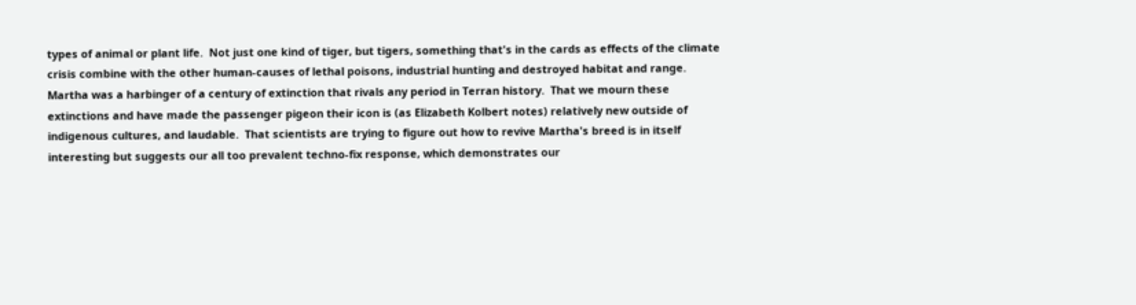types of animal or plant life.  Not just one kind of tiger, but tigers, something that's in the cards as effects of the climate crisis combine with the other human-causes of lethal poisons, industrial hunting and destroyed habitat and range.
Martha was a harbinger of a century of extinction that rivals any period in Terran history.  That we mourn these extinctions and have made the passenger pigeon their icon is (as Elizabeth Kolbert notes) relatively new outside of indigenous cultures, and laudable.  That scientists are trying to figure out how to revive Martha's breed is in itself interesting but suggests our all too prevalent techno-fix response, which demonstrates our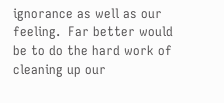ignorance as well as our feeling.  Far better would be to do the hard work of cleaning up our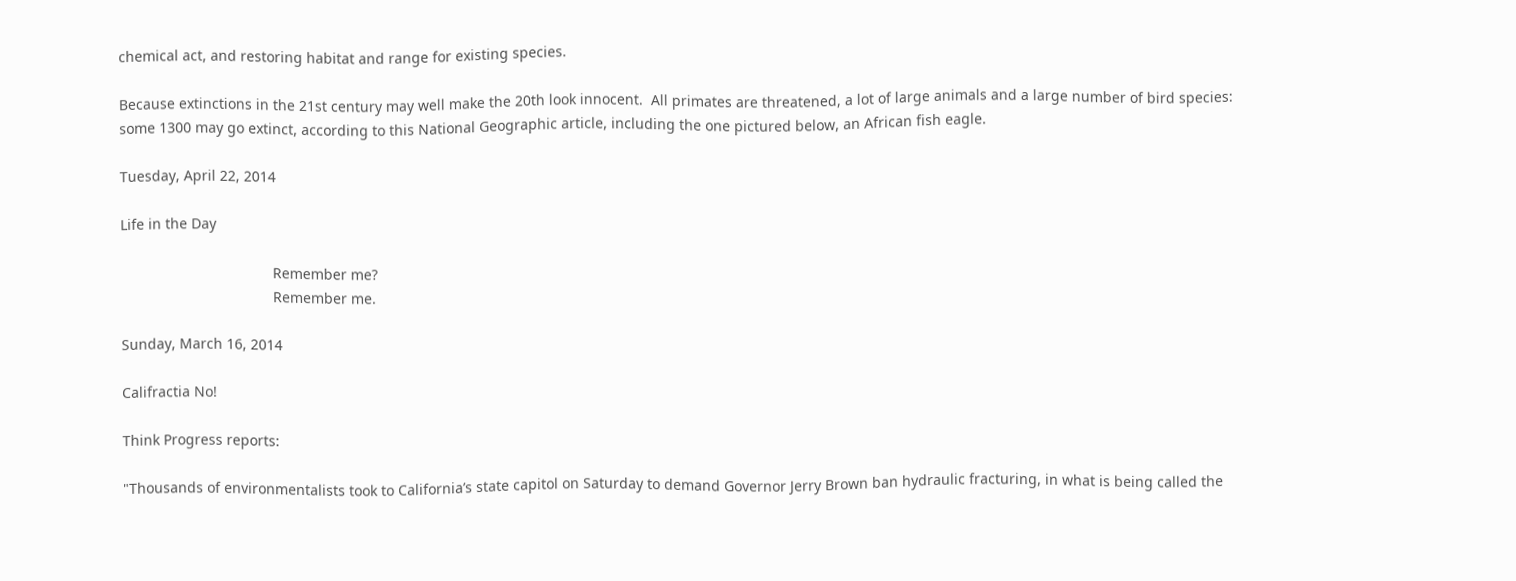chemical act, and restoring habitat and range for existing species.

Because extinctions in the 21st century may well make the 20th look innocent.  All primates are threatened, a lot of large animals and a large number of bird species: some 1300 may go extinct, according to this National Geographic article, including the one pictured below, an African fish eagle.

Tuesday, April 22, 2014

Life in the Day

                                      Remember me?
                                      Remember me.

Sunday, March 16, 2014

Califractia No!

Think Progress reports:

"Thousands of environmentalists took to California’s state capitol on Saturday to demand Governor Jerry Brown ban hydraulic fracturing, in what is being called the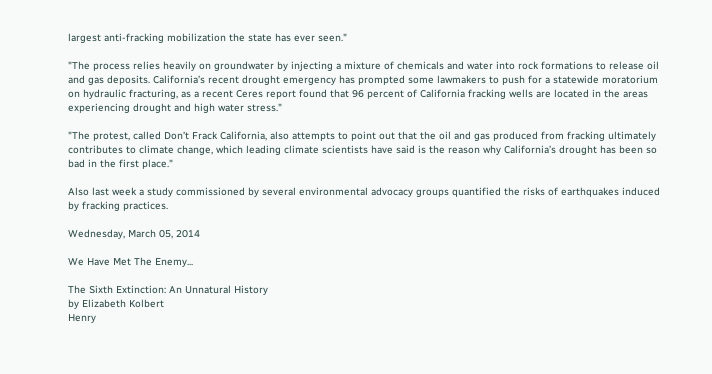largest anti-fracking mobilization the state has ever seen."

"The process relies heavily on groundwater by injecting a mixture of chemicals and water into rock formations to release oil and gas deposits. California’s recent drought emergency has prompted some lawmakers to push for a statewide moratorium on hydraulic fracturing, as a recent Ceres report found that 96 percent of California fracking wells are located in the areas experiencing drought and high water stress."

"The protest, called Don’t Frack California, also attempts to point out that the oil and gas produced from fracking ultimately contributes to climate change, which leading climate scientists have said is the reason why California’s drought has been so bad in the first place."

Also last week a study commissioned by several environmental advocacy groups quantified the risks of earthquakes induced by fracking practices.

Wednesday, March 05, 2014

We Have Met The Enemy...

The Sixth Extinction: An Unnatural History
by Elizabeth Kolbert
Henry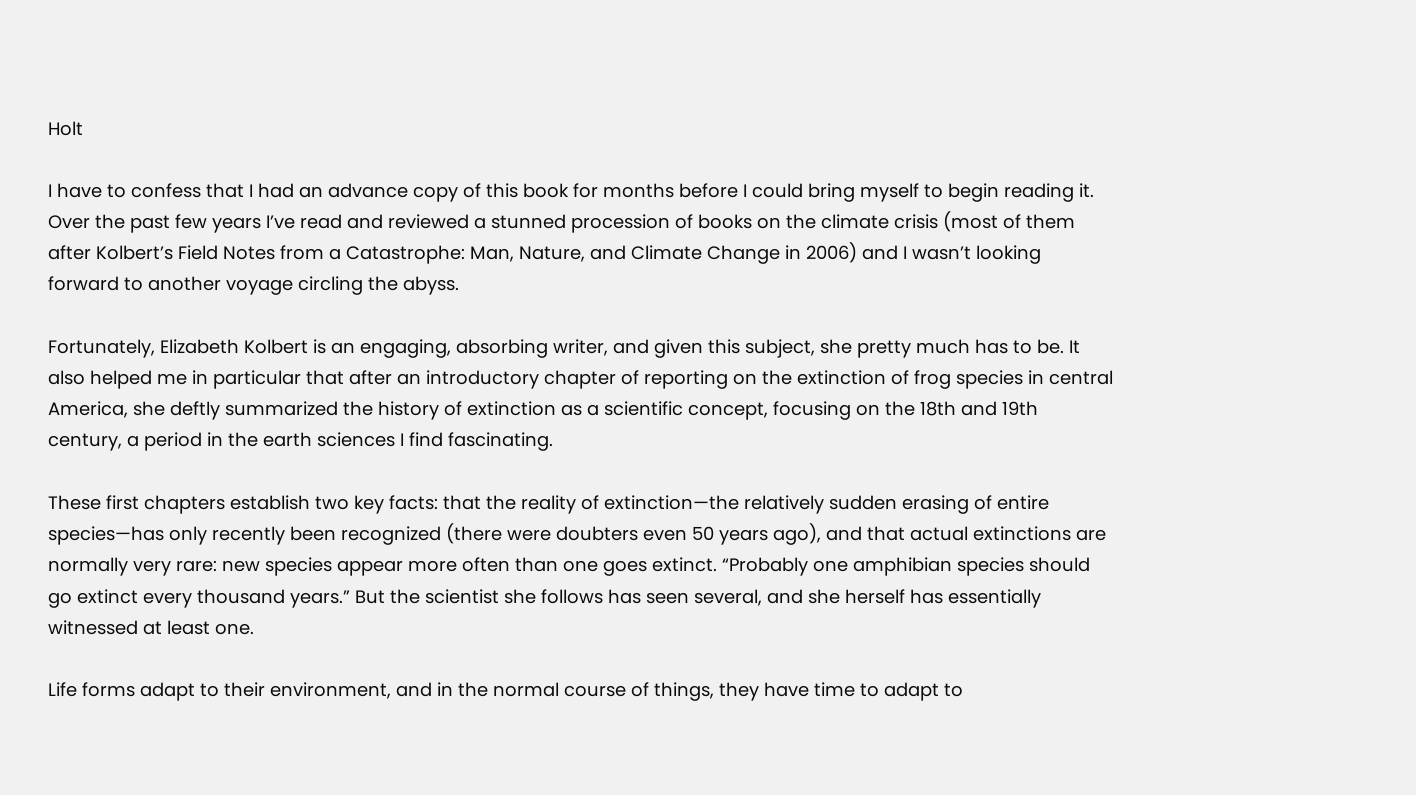Holt

I have to confess that I had an advance copy of this book for months before I could bring myself to begin reading it. Over the past few years I’ve read and reviewed a stunned procession of books on the climate crisis (most of them after Kolbert’s Field Notes from a Catastrophe: Man, Nature, and Climate Change in 2006) and I wasn’t looking forward to another voyage circling the abyss.

Fortunately, Elizabeth Kolbert is an engaging, absorbing writer, and given this subject, she pretty much has to be. It also helped me in particular that after an introductory chapter of reporting on the extinction of frog species in central America, she deftly summarized the history of extinction as a scientific concept, focusing on the 18th and 19th century, a period in the earth sciences I find fascinating.

These first chapters establish two key facts: that the reality of extinction—the relatively sudden erasing of entire species—has only recently been recognized (there were doubters even 50 years ago), and that actual extinctions are normally very rare: new species appear more often than one goes extinct. “Probably one amphibian species should go extinct every thousand years.” But the scientist she follows has seen several, and she herself has essentially witnessed at least one.

Life forms adapt to their environment, and in the normal course of things, they have time to adapt to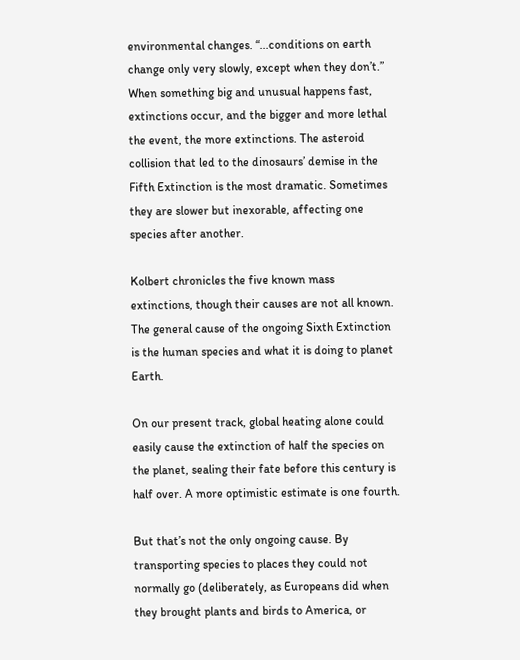environmental changes. “...conditions on earth change only very slowly, except when they don’t.” When something big and unusual happens fast, extinctions occur, and the bigger and more lethal the event, the more extinctions. The asteroid collision that led to the dinosaurs’ demise in the Fifth Extinction is the most dramatic. Sometimes they are slower but inexorable, affecting one species after another.

Kolbert chronicles the five known mass extinctions, though their causes are not all known. The general cause of the ongoing Sixth Extinction is the human species and what it is doing to planet Earth.

On our present track, global heating alone could easily cause the extinction of half the species on the planet, sealing their fate before this century is half over. A more optimistic estimate is one fourth.

But that’s not the only ongoing cause. By transporting species to places they could not normally go (deliberately, as Europeans did when they brought plants and birds to America, or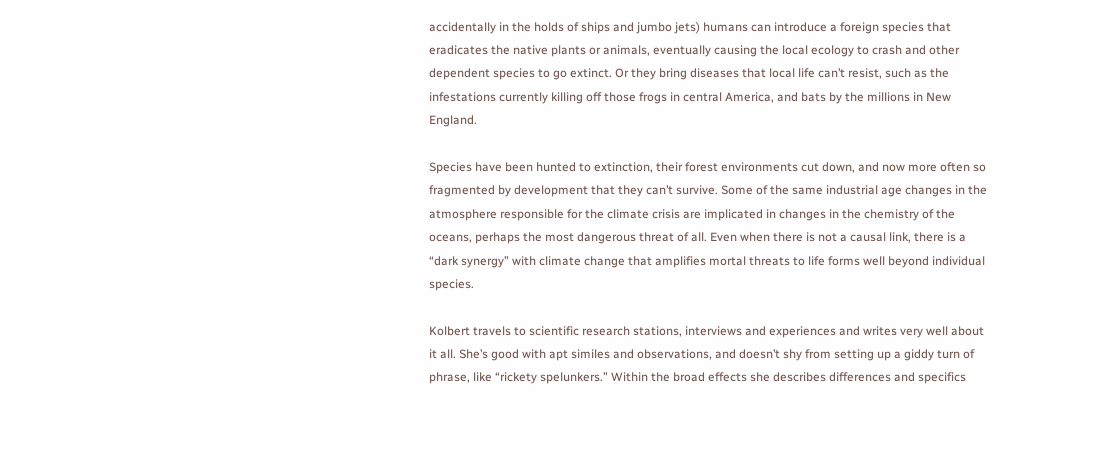accidentally in the holds of ships and jumbo jets) humans can introduce a foreign species that eradicates the native plants or animals, eventually causing the local ecology to crash and other dependent species to go extinct. Or they bring diseases that local life can’t resist, such as the infestations currently killing off those frogs in central America, and bats by the millions in New England.

Species have been hunted to extinction, their forest environments cut down, and now more often so fragmented by development that they can’t survive. Some of the same industrial age changes in the atmosphere responsible for the climate crisis are implicated in changes in the chemistry of the oceans, perhaps the most dangerous threat of all. Even when there is not a causal link, there is a “dark synergy” with climate change that amplifies mortal threats to life forms well beyond individual species.

Kolbert travels to scientific research stations, interviews and experiences and writes very well about it all. She’s good with apt similes and observations, and doesn’t shy from setting up a giddy turn of phrase, like “rickety spelunkers.” Within the broad effects she describes differences and specifics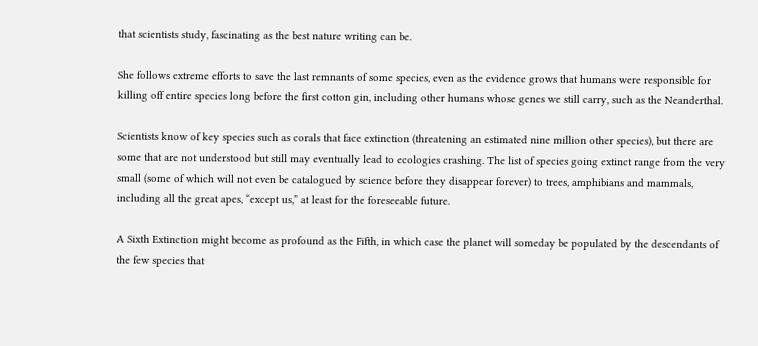that scientists study, fascinating as the best nature writing can be.

She follows extreme efforts to save the last remnants of some species, even as the evidence grows that humans were responsible for killing off entire species long before the first cotton gin, including other humans whose genes we still carry, such as the Neanderthal.

Scientists know of key species such as corals that face extinction (threatening an estimated nine million other species), but there are some that are not understood but still may eventually lead to ecologies crashing. The list of species going extinct range from the very small (some of which will not even be catalogued by science before they disappear forever) to trees, amphibians and mammals, including all the great apes, “except us,” at least for the foreseeable future.

A Sixth Extinction might become as profound as the Fifth, in which case the planet will someday be populated by the descendants of the few species that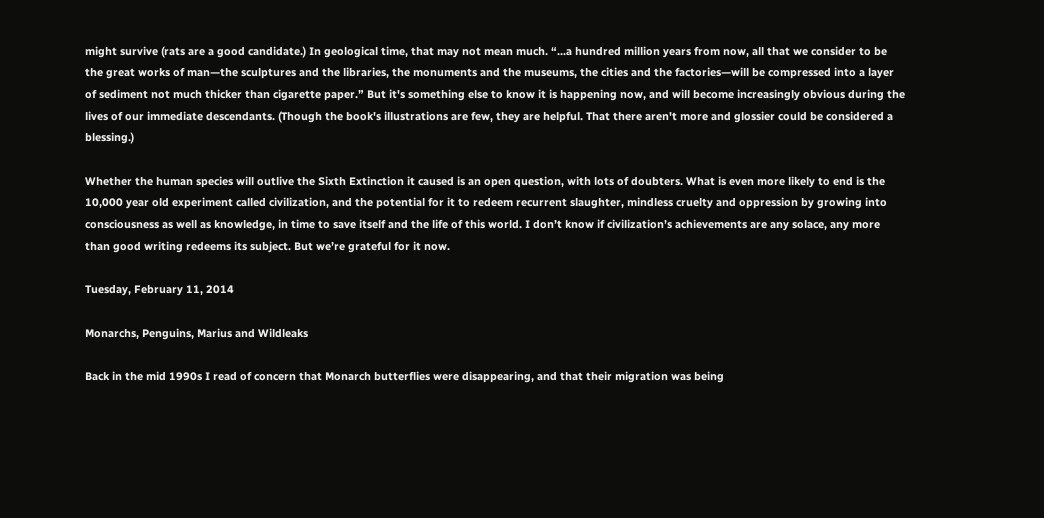might survive (rats are a good candidate.) In geological time, that may not mean much. “...a hundred million years from now, all that we consider to be the great works of man—the sculptures and the libraries, the monuments and the museums, the cities and the factories—will be compressed into a layer of sediment not much thicker than cigarette paper.” But it's something else to know it is happening now, and will become increasingly obvious during the lives of our immediate descendants. (Though the book's illustrations are few, they are helpful. That there aren't more and glossier could be considered a blessing.)

Whether the human species will outlive the Sixth Extinction it caused is an open question, with lots of doubters. What is even more likely to end is the 10,000 year old experiment called civilization, and the potential for it to redeem recurrent slaughter, mindless cruelty and oppression by growing into consciousness as well as knowledge, in time to save itself and the life of this world. I don’t know if civilization’s achievements are any solace, any more than good writing redeems its subject. But we’re grateful for it now.

Tuesday, February 11, 2014

Monarchs, Penguins, Marius and Wildleaks

Back in the mid 1990s I read of concern that Monarch butterflies were disappearing, and that their migration was being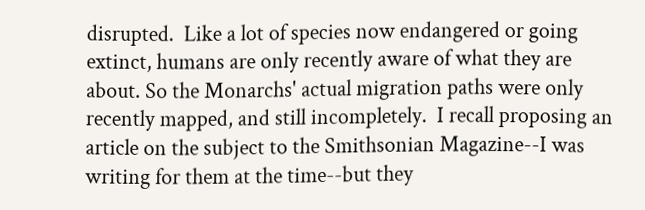disrupted.  Like a lot of species now endangered or going extinct, humans are only recently aware of what they are about. So the Monarchs' actual migration paths were only recently mapped, and still incompletely.  I recall proposing an article on the subject to the Smithsonian Magazine--I was writing for them at the time--but they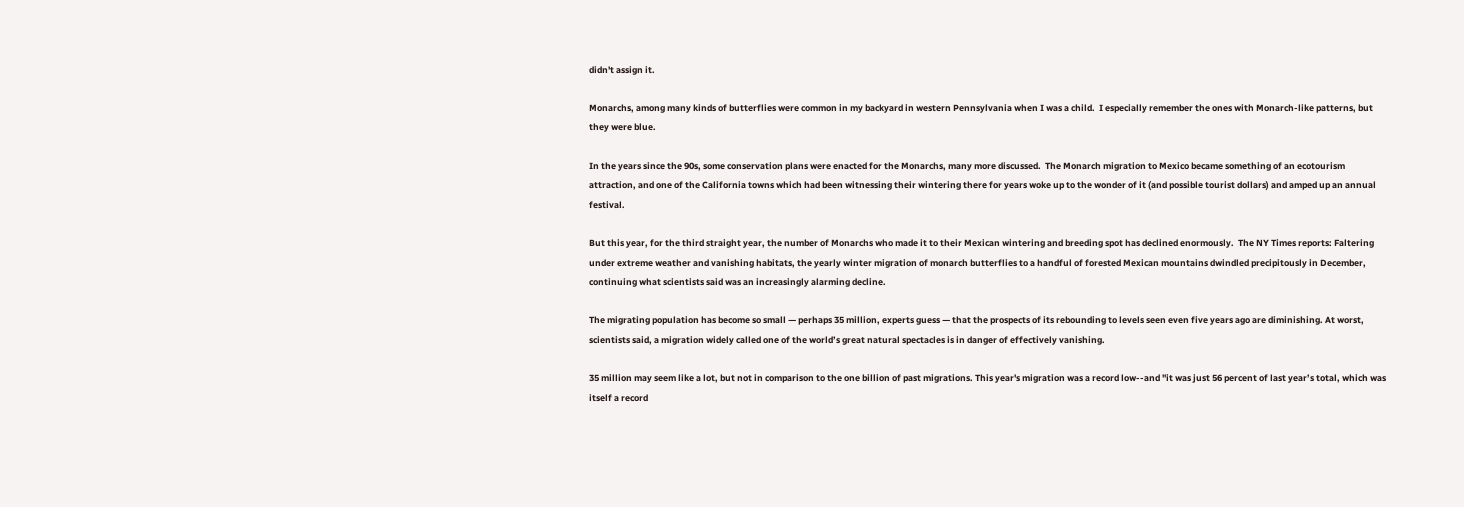didn't assign it.

Monarchs, among many kinds of butterflies were common in my backyard in western Pennsylvania when I was a child.  I especially remember the ones with Monarch-like patterns, but they were blue.

In the years since the 90s, some conservation plans were enacted for the Monarchs, many more discussed.  The Monarch migration to Mexico became something of an ecotourism attraction, and one of the California towns which had been witnessing their wintering there for years woke up to the wonder of it (and possible tourist dollars) and amped up an annual festival.

But this year, for the third straight year, the number of Monarchs who made it to their Mexican wintering and breeding spot has declined enormously.  The NY Times reports: Faltering under extreme weather and vanishing habitats, the yearly winter migration of monarch butterflies to a handful of forested Mexican mountains dwindled precipitously in December, continuing what scientists said was an increasingly alarming decline.

The migrating population has become so small — perhaps 35 million, experts guess — that the prospects of its rebounding to levels seen even five years ago are diminishing. At worst, scientists said, a migration widely called one of the world’s great natural spectacles is in danger of effectively vanishing.

35 million may seem like a lot, but not in comparison to the one billion of past migrations. This year's migration was a record low--and "it was just 56 percent of last year’s total, which was itself a record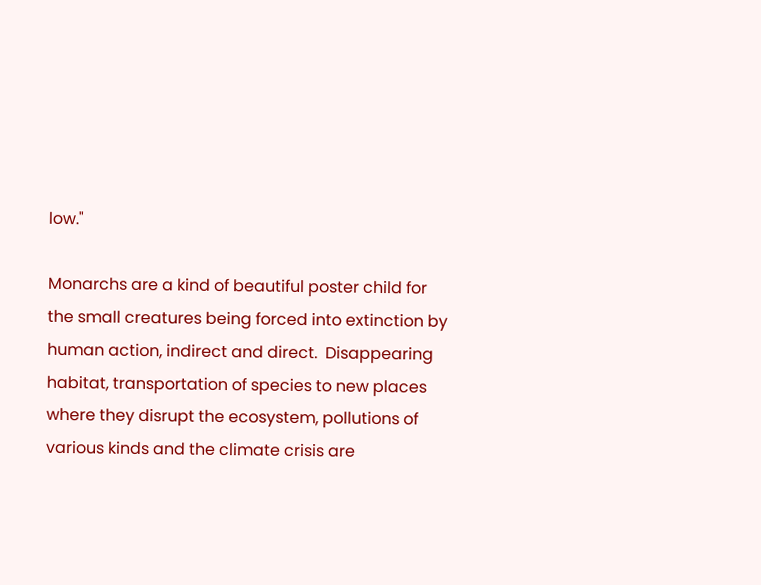low."

Monarchs are a kind of beautiful poster child for the small creatures being forced into extinction by human action, indirect and direct.  Disappearing habitat, transportation of species to new places where they disrupt the ecosystem, pollutions of various kinds and the climate crisis are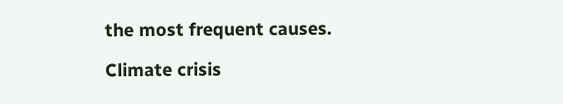the most frequent causes.

Climate crisis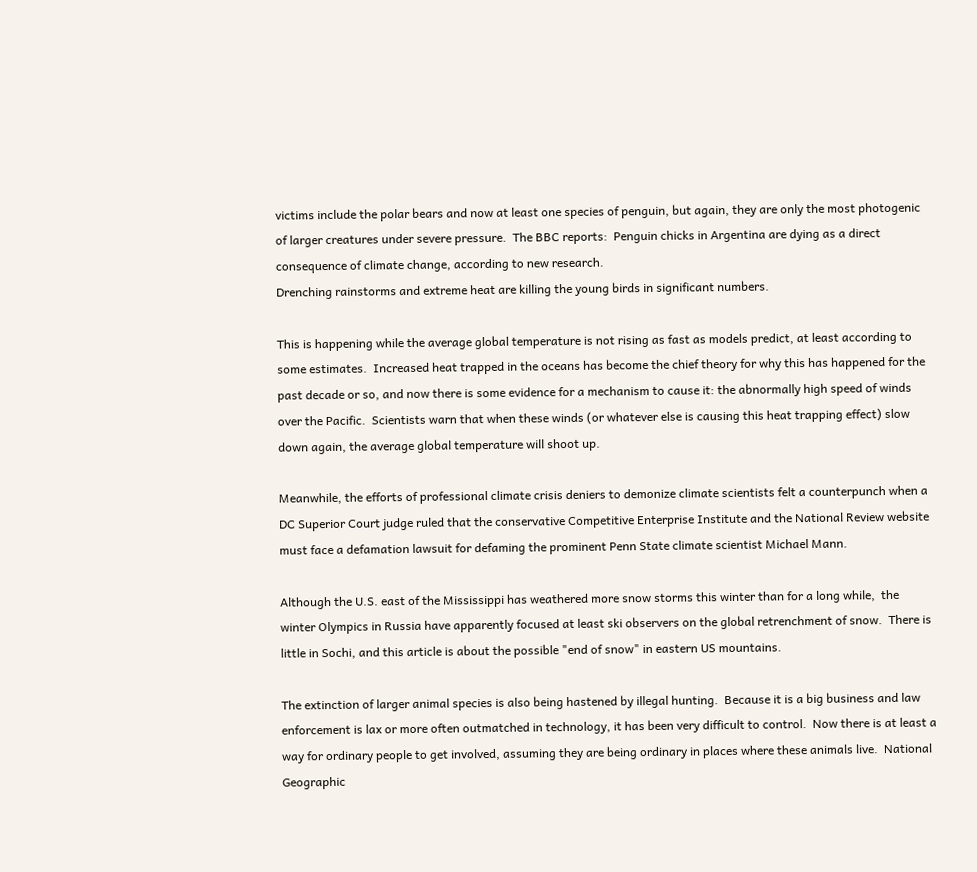victims include the polar bears and now at least one species of penguin, but again, they are only the most photogenic of larger creatures under severe pressure.  The BBC reports:  Penguin chicks in Argentina are dying as a direct consequence of climate change, according to new research.
Drenching rainstorms and extreme heat are killing the young birds in significant numbers.

This is happening while the average global temperature is not rising as fast as models predict, at least according to some estimates.  Increased heat trapped in the oceans has become the chief theory for why this has happened for the past decade or so, and now there is some evidence for a mechanism to cause it: the abnormally high speed of winds over the Pacific.  Scientists warn that when these winds (or whatever else is causing this heat trapping effect) slow down again, the average global temperature will shoot up.

Meanwhile, the efforts of professional climate crisis deniers to demonize climate scientists felt a counterpunch when a DC Superior Court judge ruled that the conservative Competitive Enterprise Institute and the National Review website must face a defamation lawsuit for defaming the prominent Penn State climate scientist Michael Mann.

Although the U.S. east of the Mississippi has weathered more snow storms this winter than for a long while,  the winter Olympics in Russia have apparently focused at least ski observers on the global retrenchment of snow.  There is little in Sochi, and this article is about the possible "end of snow" in eastern US mountains.

The extinction of larger animal species is also being hastened by illegal hunting.  Because it is a big business and law enforcement is lax or more often outmatched in technology, it has been very difficult to control.  Now there is at least a way for ordinary people to get involved, assuming they are being ordinary in places where these animals live.  National Geographic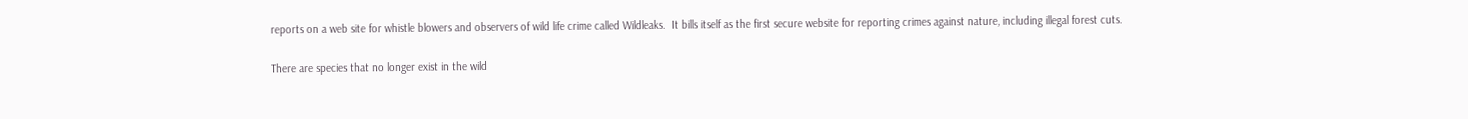reports on a web site for whistle blowers and observers of wild life crime called Wildleaks.  It bills itself as the first secure website for reporting crimes against nature, including illegal forest cuts.

There are species that no longer exist in the wild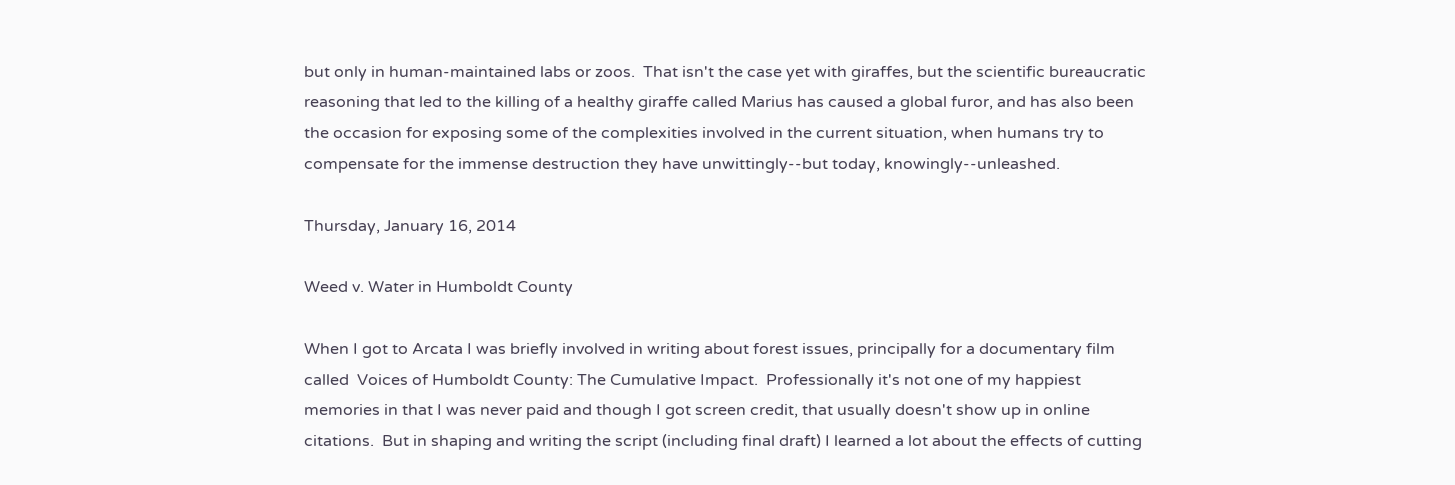but only in human-maintained labs or zoos.  That isn't the case yet with giraffes, but the scientific bureaucratic reasoning that led to the killing of a healthy giraffe called Marius has caused a global furor, and has also been the occasion for exposing some of the complexities involved in the current situation, when humans try to compensate for the immense destruction they have unwittingly--but today, knowingly--unleashed.

Thursday, January 16, 2014

Weed v. Water in Humboldt County

When I got to Arcata I was briefly involved in writing about forest issues, principally for a documentary film called  Voices of Humboldt County: The Cumulative Impact.  Professionally it's not one of my happiest memories in that I was never paid and though I got screen credit, that usually doesn't show up in online citations.  But in shaping and writing the script (including final draft) I learned a lot about the effects of cutting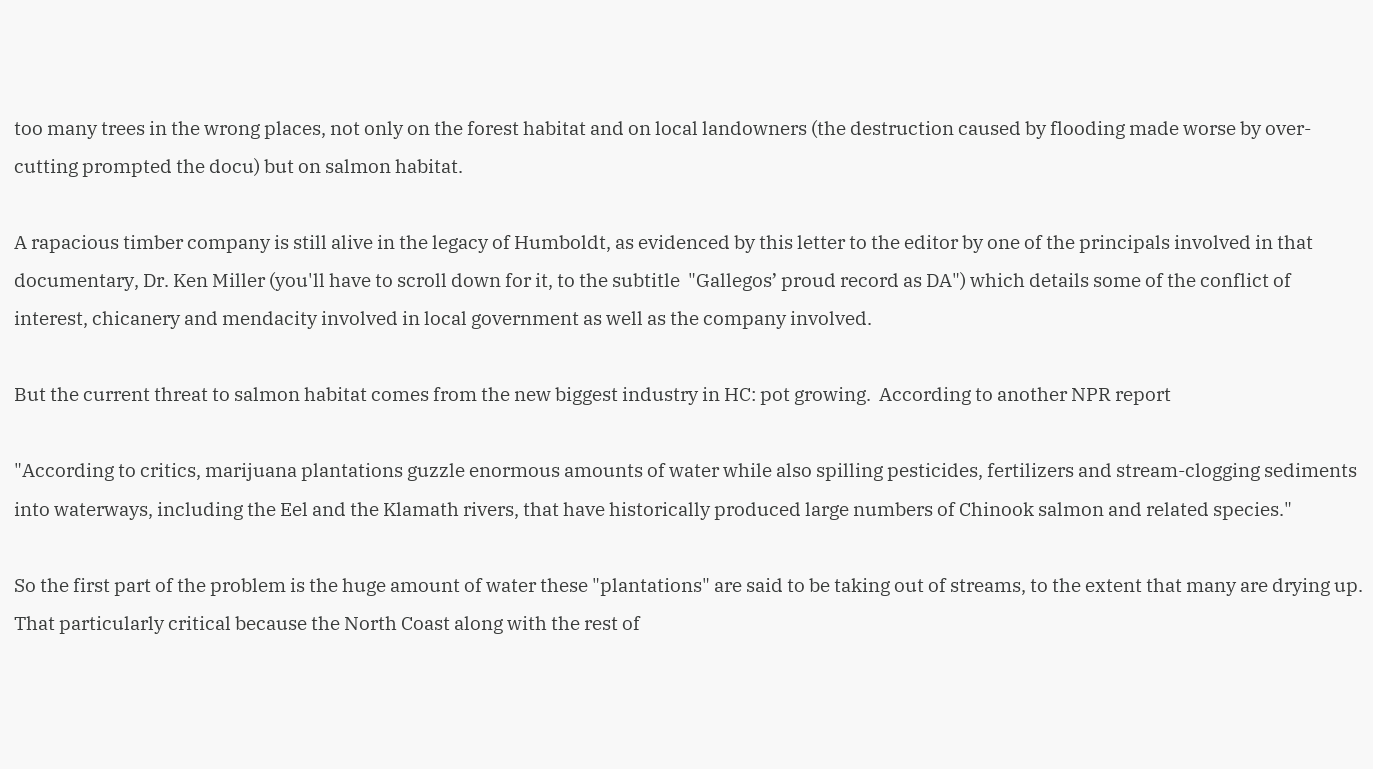too many trees in the wrong places, not only on the forest habitat and on local landowners (the destruction caused by flooding made worse by over-cutting prompted the docu) but on salmon habitat.

A rapacious timber company is still alive in the legacy of Humboldt, as evidenced by this letter to the editor by one of the principals involved in that documentary, Dr. Ken Miller (you'll have to scroll down for it, to the subtitle  "Gallegos’ proud record as DA") which details some of the conflict of interest, chicanery and mendacity involved in local government as well as the company involved.

But the current threat to salmon habitat comes from the new biggest industry in HC: pot growing.  According to another NPR report

"According to critics, marijuana plantations guzzle enormous amounts of water while also spilling pesticides, fertilizers and stream-clogging sediments into waterways, including the Eel and the Klamath rivers, that have historically produced large numbers of Chinook salmon and related species."

So the first part of the problem is the huge amount of water these "plantations" are said to be taking out of streams, to the extent that many are drying up.  That particularly critical because the North Coast along with the rest of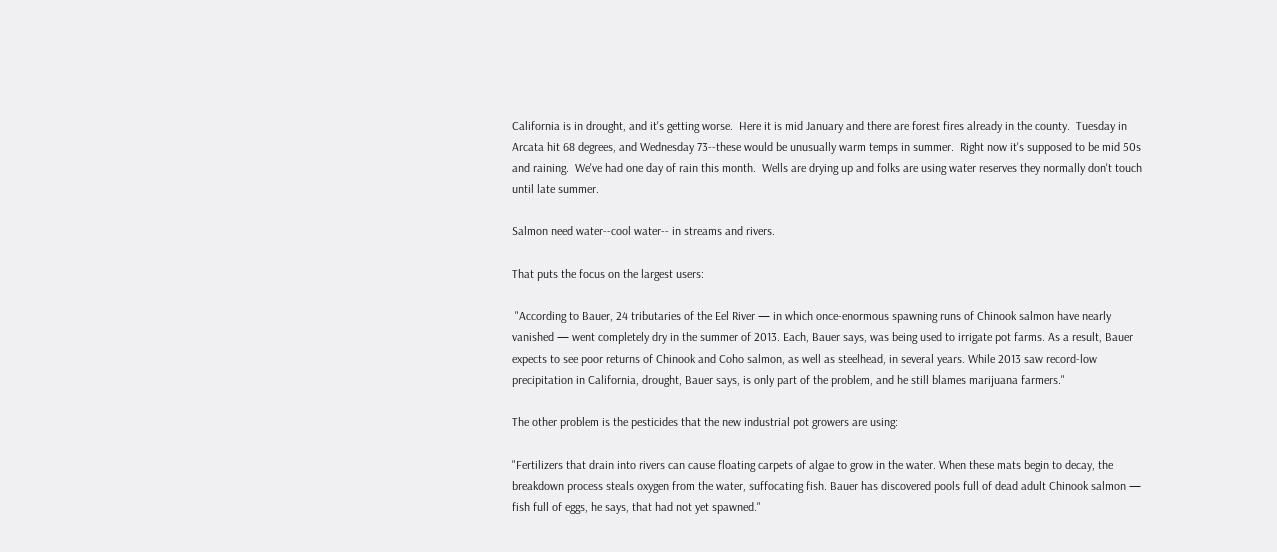California is in drought, and it's getting worse.  Here it is mid January and there are forest fires already in the county.  Tuesday in Arcata hit 68 degrees, and Wednesday 73--these would be unusually warm temps in summer.  Right now it's supposed to be mid 50s and raining.  We've had one day of rain this month.  Wells are drying up and folks are using water reserves they normally don't touch until late summer.

Salmon need water--cool water-- in streams and rivers.

That puts the focus on the largest users:

 "According to Bauer, 24 tributaries of the Eel River — in which once-enormous spawning runs of Chinook salmon have nearly vanished — went completely dry in the summer of 2013. Each, Bauer says, was being used to irrigate pot farms. As a result, Bauer expects to see poor returns of Chinook and Coho salmon, as well as steelhead, in several years. While 2013 saw record-low precipitation in California, drought, Bauer says, is only part of the problem, and he still blames marijuana farmers."

The other problem is the pesticides that the new industrial pot growers are using:

"Fertilizers that drain into rivers can cause floating carpets of algae to grow in the water. When these mats begin to decay, the breakdown process steals oxygen from the water, suffocating fish. Bauer has discovered pools full of dead adult Chinook salmon — fish full of eggs, he says, that had not yet spawned."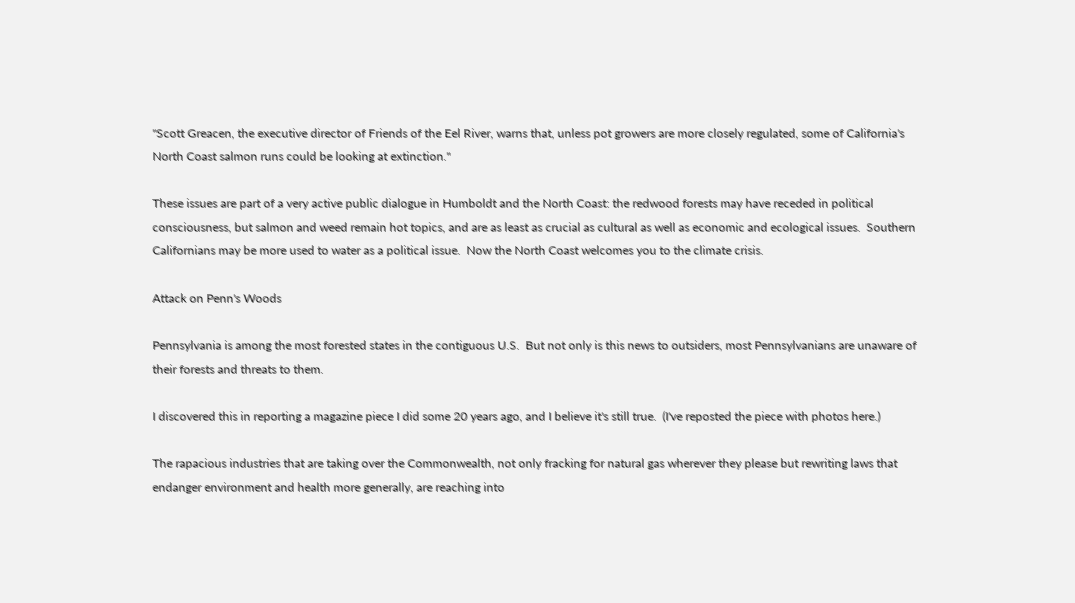"Scott Greacen, the executive director of Friends of the Eel River, warns that, unless pot growers are more closely regulated, some of California's North Coast salmon runs could be looking at extinction."

These issues are part of a very active public dialogue in Humboldt and the North Coast: the redwood forests may have receded in political consciousness, but salmon and weed remain hot topics, and are as least as crucial as cultural as well as economic and ecological issues.  Southern Californians may be more used to water as a political issue.  Now the North Coast welcomes you to the climate crisis.

Attack on Penn's Woods

Pennsylvania is among the most forested states in the contiguous U.S.  But not only is this news to outsiders, most Pennsylvanians are unaware of their forests and threats to them.

I discovered this in reporting a magazine piece I did some 20 years ago, and I believe it's still true.  (I've reposted the piece with photos here.)

The rapacious industries that are taking over the Commonwealth, not only fracking for natural gas wherever they please but rewriting laws that endanger environment and health more generally, are reaching into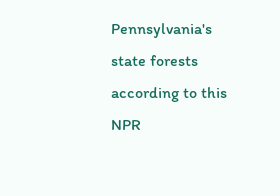Pennsylvania's state forests according to this NPR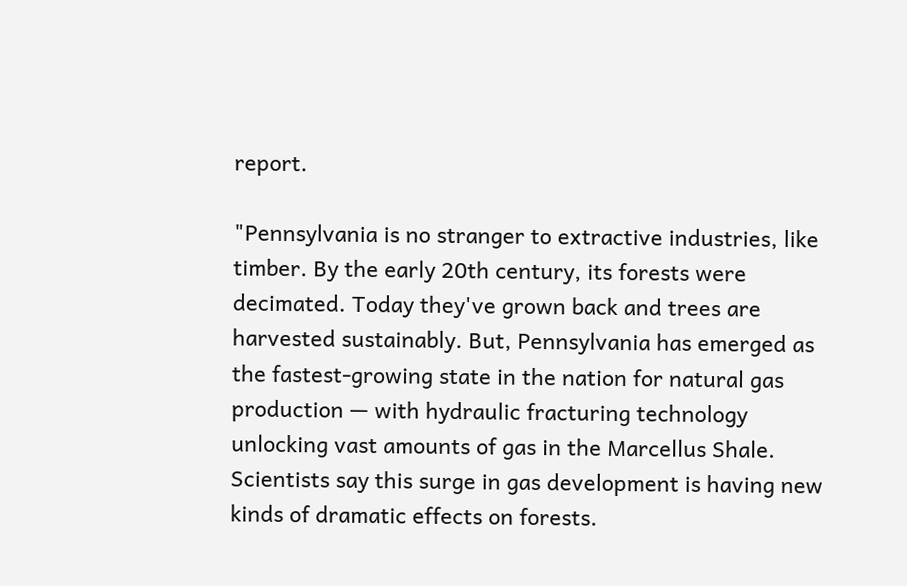report.

"Pennsylvania is no stranger to extractive industries, like timber. By the early 20th century, its forests were decimated. Today they've grown back and trees are harvested sustainably. But, Pennsylvania has emerged as the fastest-growing state in the nation for natural gas production — with hydraulic fracturing technology unlocking vast amounts of gas in the Marcellus Shale. Scientists say this surge in gas development is having new kinds of dramatic effects on forests.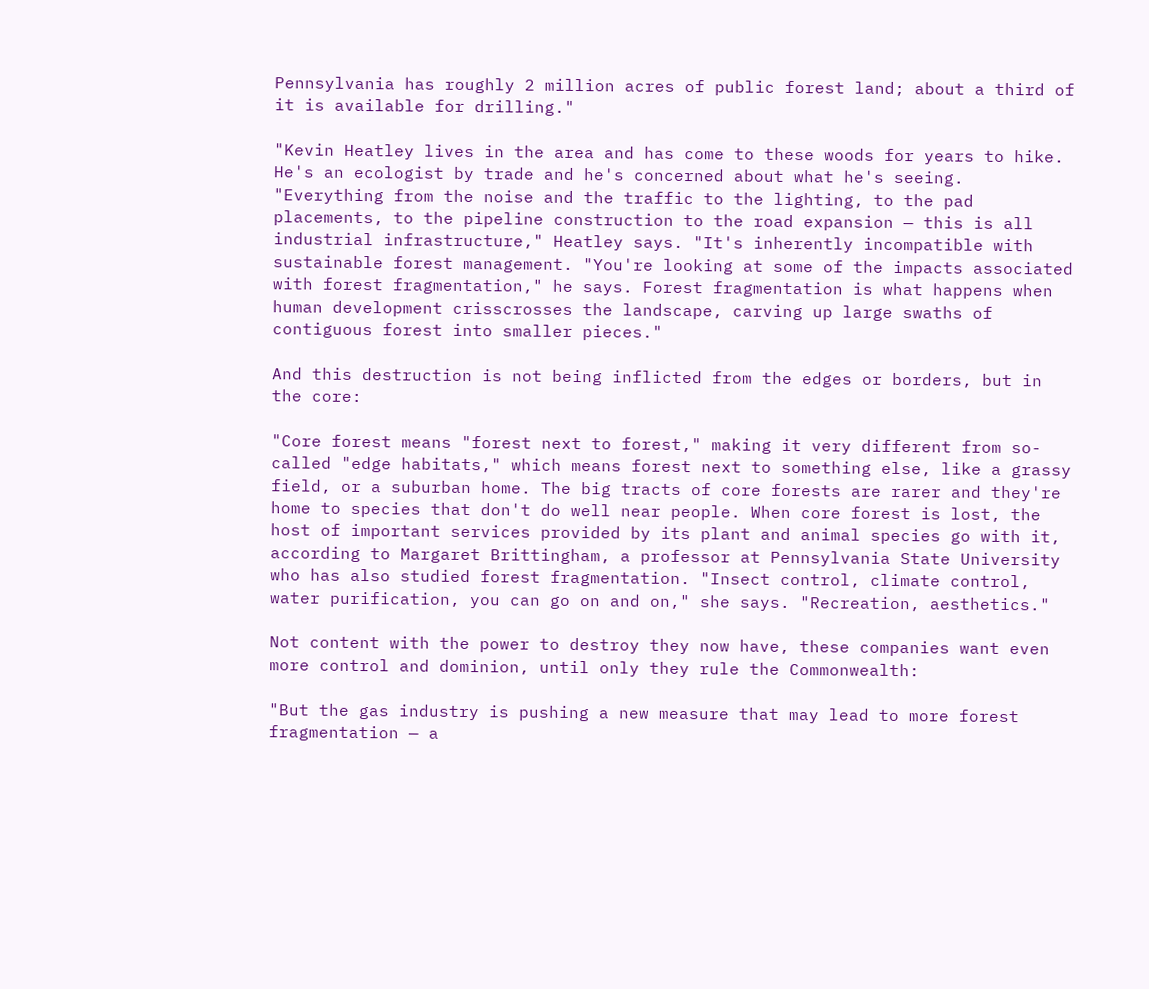Pennsylvania has roughly 2 million acres of public forest land; about a third of it is available for drilling."

"Kevin Heatley lives in the area and has come to these woods for years to hike. He's an ecologist by trade and he's concerned about what he's seeing. "Everything from the noise and the traffic to the lighting, to the pad placements, to the pipeline construction to the road expansion — this is all industrial infrastructure," Heatley says. "It's inherently incompatible with sustainable forest management. "You're looking at some of the impacts associated with forest fragmentation," he says. Forest fragmentation is what happens when human development crisscrosses the landscape, carving up large swaths of contiguous forest into smaller pieces."

And this destruction is not being inflicted from the edges or borders, but in the core:

"Core forest means "forest next to forest," making it very different from so-called "edge habitats," which means forest next to something else, like a grassy field, or a suburban home. The big tracts of core forests are rarer and they're home to species that don't do well near people. When core forest is lost, the host of important services provided by its plant and animal species go with it, according to Margaret Brittingham, a professor at Pennsylvania State University who has also studied forest fragmentation. "Insect control, climate control, water purification, you can go on and on," she says. "Recreation, aesthetics."

Not content with the power to destroy they now have, these companies want even more control and dominion, until only they rule the Commonwealth:

"But the gas industry is pushing a new measure that may lead to more forest fragmentation — a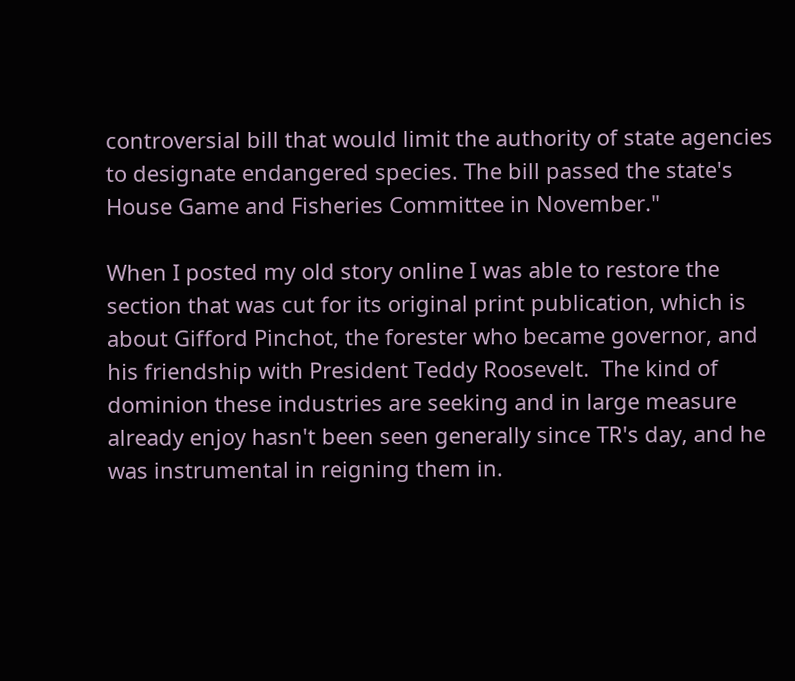controversial bill that would limit the authority of state agencies to designate endangered species. The bill passed the state's House Game and Fisheries Committee in November."

When I posted my old story online I was able to restore the section that was cut for its original print publication, which is about Gifford Pinchot, the forester who became governor, and his friendship with President Teddy Roosevelt.  The kind of dominion these industries are seeking and in large measure already enjoy hasn't been seen generally since TR's day, and he was instrumental in reigning them in.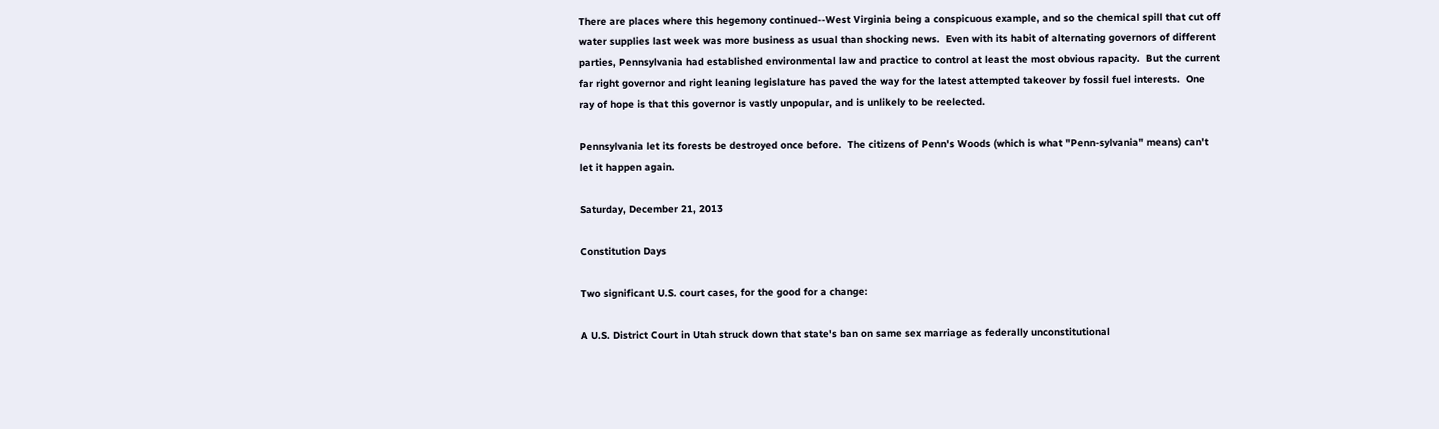There are places where this hegemony continued--West Virginia being a conspicuous example, and so the chemical spill that cut off water supplies last week was more business as usual than shocking news.  Even with its habit of alternating governors of different parties, Pennsylvania had established environmental law and practice to control at least the most obvious rapacity.  But the current far right governor and right leaning legislature has paved the way for the latest attempted takeover by fossil fuel interests.  One ray of hope is that this governor is vastly unpopular, and is unlikely to be reelected.

Pennsylvania let its forests be destroyed once before.  The citizens of Penn's Woods (which is what "Penn-sylvania" means) can't let it happen again.

Saturday, December 21, 2013

Constitution Days

Two significant U.S. court cases, for the good for a change:

A U.S. District Court in Utah struck down that state's ban on same sex marriage as federally unconstitutional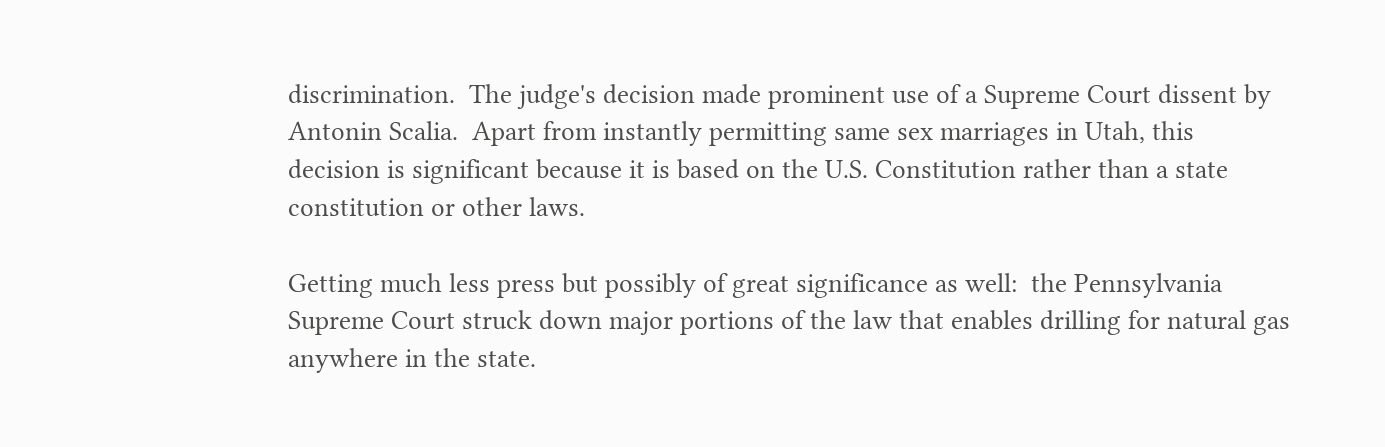discrimination.  The judge's decision made prominent use of a Supreme Court dissent by Antonin Scalia.  Apart from instantly permitting same sex marriages in Utah, this decision is significant because it is based on the U.S. Constitution rather than a state constitution or other laws.

Getting much less press but possibly of great significance as well:  the Pennsylvania Supreme Court struck down major portions of the law that enables drilling for natural gas anywhere in the state.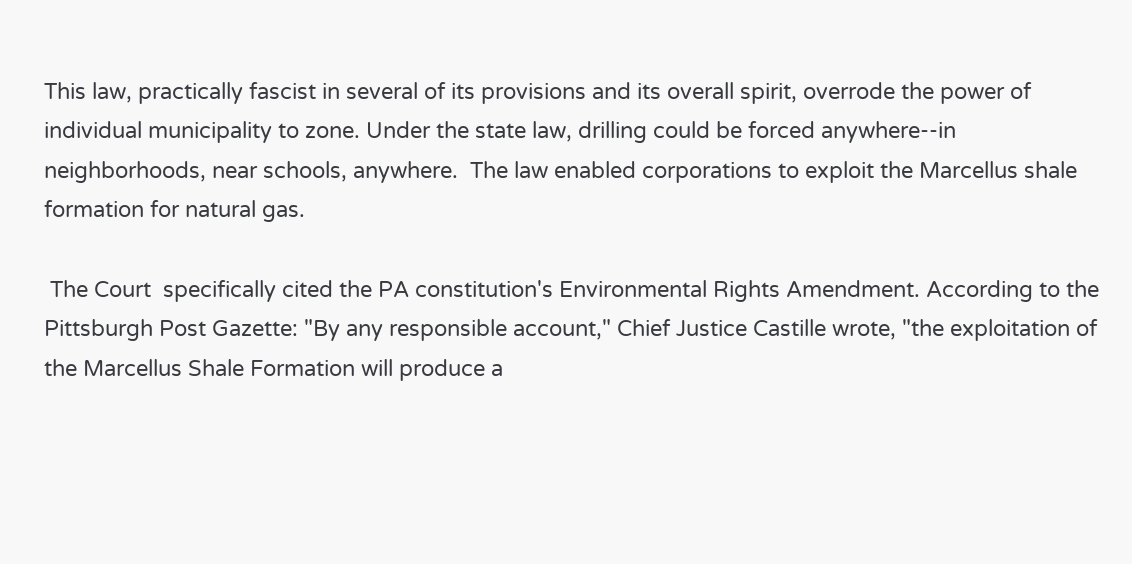This law, practically fascist in several of its provisions and its overall spirit, overrode the power of individual municipality to zone. Under the state law, drilling could be forced anywhere--in neighborhoods, near schools, anywhere.  The law enabled corporations to exploit the Marcellus shale formation for natural gas.

 The Court  specifically cited the PA constitution's Environmental Rights Amendment. According to the Pittsburgh Post Gazette: "By any responsible account," Chief Justice Castille wrote, "the exploitation of the Marcellus Shale Formation will produce a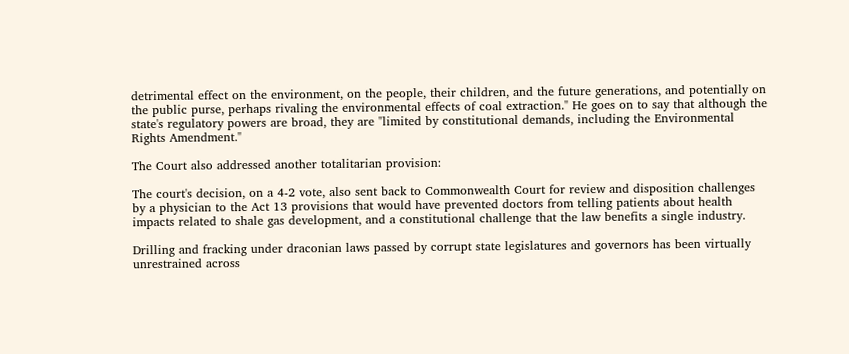detrimental effect on the environment, on the people, their children, and the future generations, and potentially on the public purse, perhaps rivaling the environmental effects of coal extraction." He goes on to say that although the state's regulatory powers are broad, they are "limited by constitutional demands, including the Environmental Rights Amendment."

The Court also addressed another totalitarian provision:

The court's decision, on a 4-2 vote, also sent back to Commonwealth Court for review and disposition challenges by a physician to the Act 13 provisions that would have prevented doctors from telling patients about health impacts related to shale gas development, and a constitutional challenge that the law benefits a single industry.

Drilling and fracking under draconian laws passed by corrupt state legislatures and governors has been virtually unrestrained across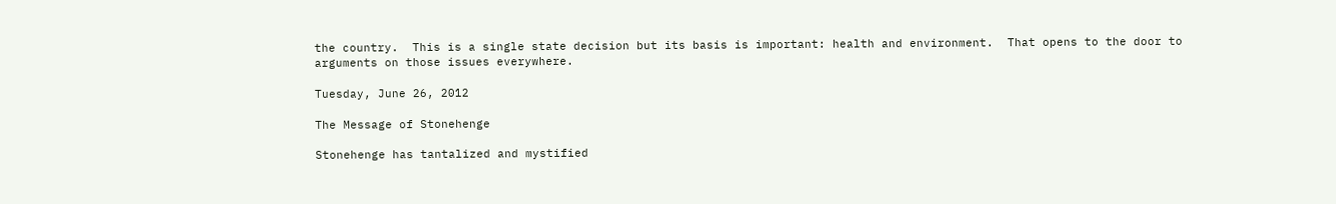the country.  This is a single state decision but its basis is important: health and environment.  That opens to the door to arguments on those issues everywhere.

Tuesday, June 26, 2012

The Message of Stonehenge

Stonehenge has tantalized and mystified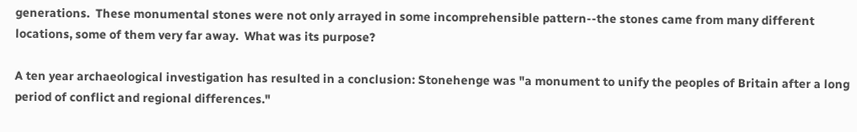generations.  These monumental stones were not only arrayed in some incomprehensible pattern--the stones came from many different locations, some of them very far away.  What was its purpose?

A ten year archaeological investigation has resulted in a conclusion: Stonehenge was "a monument to unify the peoples of Britain after a long period of conflict and regional differences."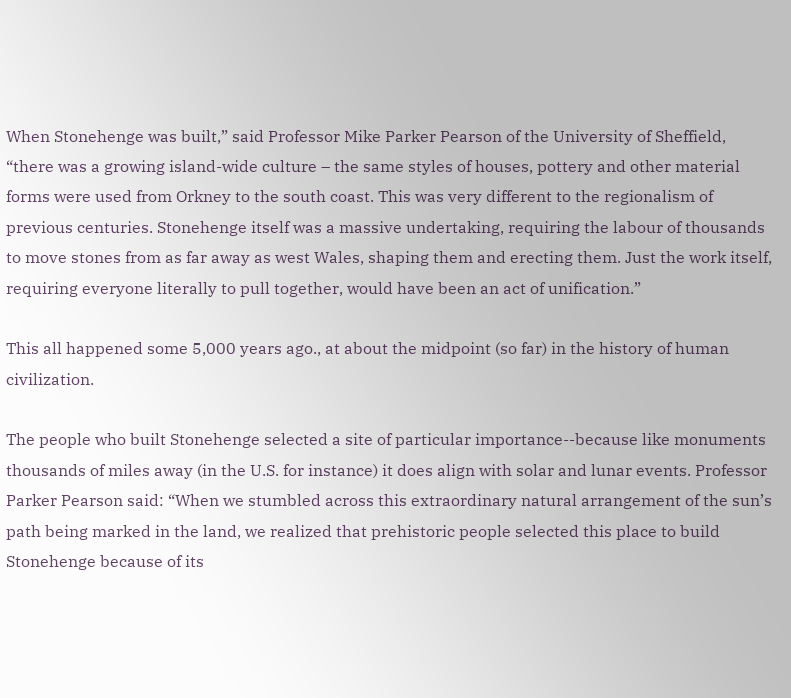When Stonehenge was built,” said Professor Mike Parker Pearson of the University of Sheffield, “there was a growing island-wide culture – the same styles of houses, pottery and other material forms were used from Orkney to the south coast. This was very different to the regionalism of previous centuries. Stonehenge itself was a massive undertaking, requiring the labour of thousands to move stones from as far away as west Wales, shaping them and erecting them. Just the work itself, requiring everyone literally to pull together, would have been an act of unification.”

This all happened some 5,000 years ago., at about the midpoint (so far) in the history of human civilization.

The people who built Stonehenge selected a site of particular importance--because like monuments thousands of miles away (in the U.S. for instance) it does align with solar and lunar events. Professor Parker Pearson said: “When we stumbled across this extraordinary natural arrangement of the sun’s path being marked in the land, we realized that prehistoric people selected this place to build Stonehenge because of its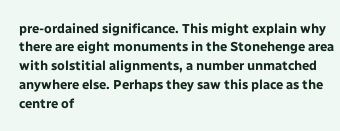pre-ordained significance. This might explain why there are eight monuments in the Stonehenge area with solstitial alignments, a number unmatched anywhere else. Perhaps they saw this place as the centre of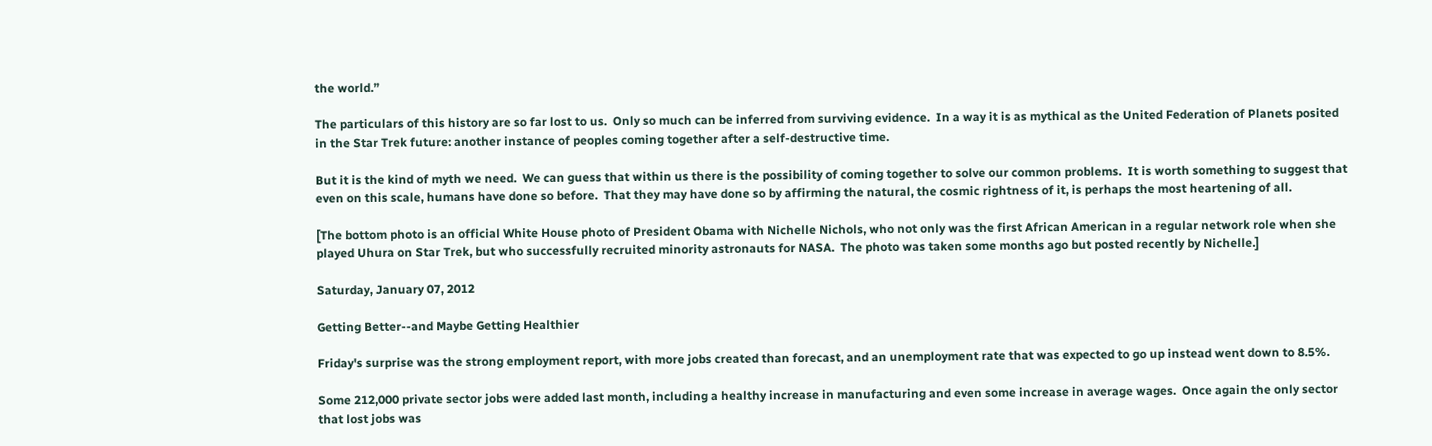the world.”

The particulars of this history are so far lost to us.  Only so much can be inferred from surviving evidence.  In a way it is as mythical as the United Federation of Planets posited in the Star Trek future: another instance of peoples coming together after a self-destructive time.

But it is the kind of myth we need.  We can guess that within us there is the possibility of coming together to solve our common problems.  It is worth something to suggest that even on this scale, humans have done so before.  That they may have done so by affirming the natural, the cosmic rightness of it, is perhaps the most heartening of all.

[The bottom photo is an official White House photo of President Obama with Nichelle Nichols, who not only was the first African American in a regular network role when she played Uhura on Star Trek, but who successfully recruited minority astronauts for NASA.  The photo was taken some months ago but posted recently by Nichelle.]

Saturday, January 07, 2012

Getting Better--and Maybe Getting Healthier

Friday's surprise was the strong employment report, with more jobs created than forecast, and an unemployment rate that was expected to go up instead went down to 8.5%.

Some 212,000 private sector jobs were added last month, including a healthy increase in manufacturing and even some increase in average wages.  Once again the only sector that lost jobs was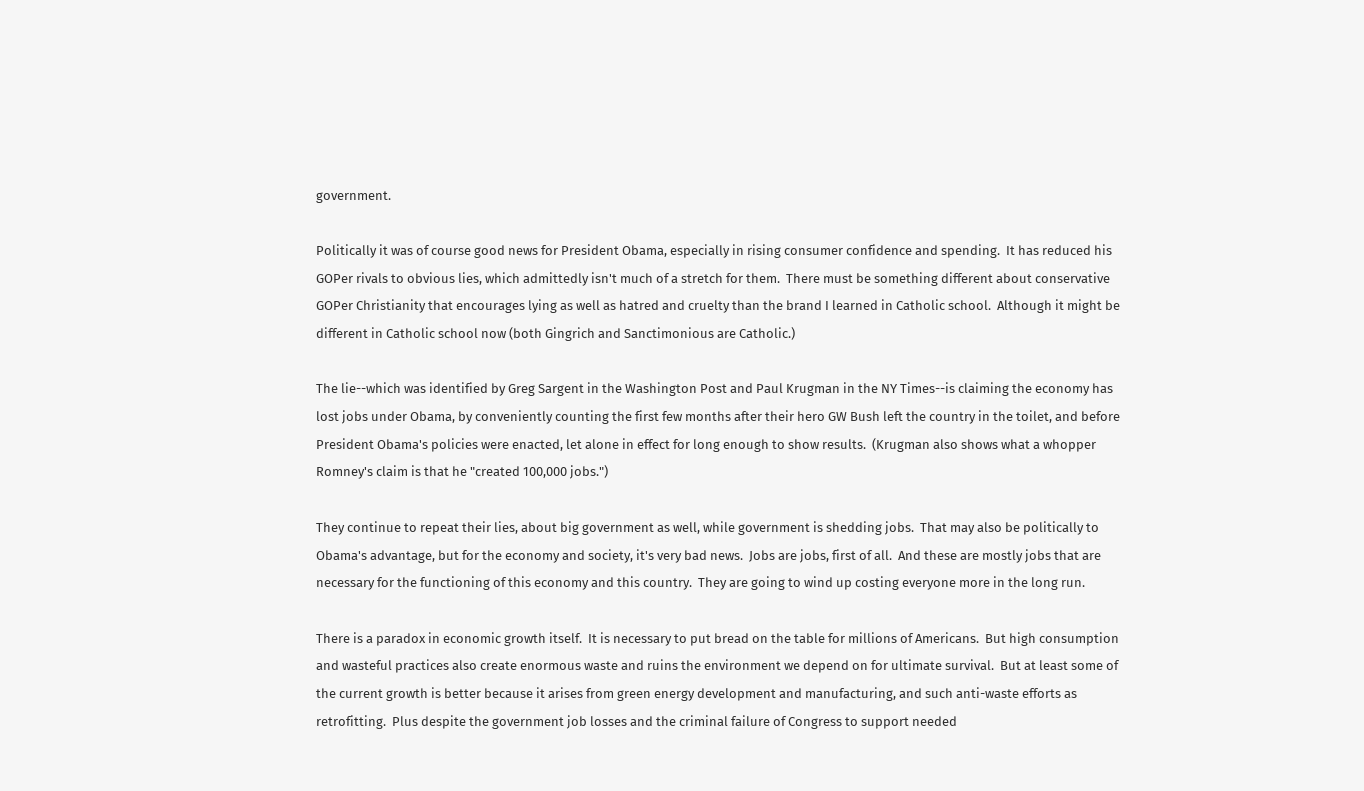government.

Politically it was of course good news for President Obama, especially in rising consumer confidence and spending.  It has reduced his GOPer rivals to obvious lies, which admittedly isn't much of a stretch for them.  There must be something different about conservative GOPer Christianity that encourages lying as well as hatred and cruelty than the brand I learned in Catholic school.  Although it might be different in Catholic school now (both Gingrich and Sanctimonious are Catholic.)

The lie--which was identified by Greg Sargent in the Washington Post and Paul Krugman in the NY Times--is claiming the economy has lost jobs under Obama, by conveniently counting the first few months after their hero GW Bush left the country in the toilet, and before President Obama's policies were enacted, let alone in effect for long enough to show results.  (Krugman also shows what a whopper Romney's claim is that he "created 100,000 jobs.")

They continue to repeat their lies, about big government as well, while government is shedding jobs.  That may also be politically to Obama's advantage, but for the economy and society, it's very bad news.  Jobs are jobs, first of all.  And these are mostly jobs that are necessary for the functioning of this economy and this country.  They are going to wind up costing everyone more in the long run.

There is a paradox in economic growth itself.  It is necessary to put bread on the table for millions of Americans.  But high consumption and wasteful practices also create enormous waste and ruins the environment we depend on for ultimate survival.  But at least some of the current growth is better because it arises from green energy development and manufacturing, and such anti-waste efforts as retrofitting.  Plus despite the government job losses and the criminal failure of Congress to support needed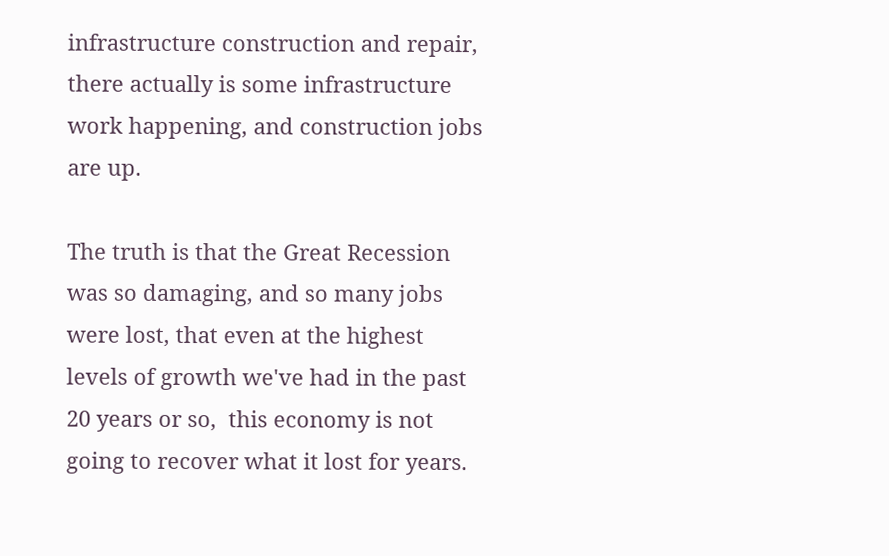infrastructure construction and repair, there actually is some infrastructure work happening, and construction jobs are up.

The truth is that the Great Recession was so damaging, and so many jobs were lost, that even at the highest levels of growth we've had in the past 20 years or so,  this economy is not going to recover what it lost for years.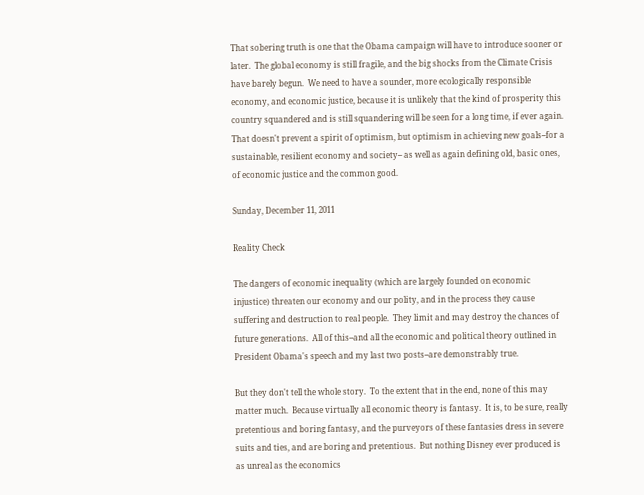That sobering truth is one that the Obama campaign will have to introduce sooner or later.  The global economy is still fragile, and the big shocks from the Climate Crisis have barely begun.  We need to have a sounder, more ecologically responsible economy, and economic justice, because it is unlikely that the kind of prosperity this country squandered and is still squandering will be seen for a long time, if ever again.  That doesn't prevent a spirit of optimism, but optimism in achieving new goals--for a sustainable, resilient economy and society-- as well as again defining old, basic ones, of economic justice and the common good.

Sunday, December 11, 2011

Reality Check

The dangers of economic inequality (which are largely founded on economic injustice) threaten our economy and our polity, and in the process they cause suffering and destruction to real people.  They limit and may destroy the chances of future generations.  All of this--and all the economic and political theory outlined in President Obama's speech and my last two posts--are demonstrably true.

But they don't tell the whole story.  To the extent that in the end, none of this may matter much.  Because virtually all economic theory is fantasy.  It is, to be sure, really pretentious and boring fantasy, and the purveyors of these fantasies dress in severe suits and ties, and are boring and pretentious.  But nothing Disney ever produced is as unreal as the economics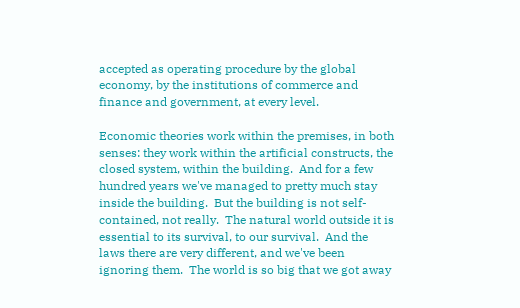accepted as operating procedure by the global economy, by the institutions of commerce and finance and government, at every level.

Economic theories work within the premises, in both senses: they work within the artificial constructs, the closed system, within the building.  And for a few hundred years we've managed to pretty much stay inside the building.  But the building is not self-contained, not really.  The natural world outside it is essential to its survival, to our survival.  And the laws there are very different, and we've been ignoring them.  The world is so big that we got away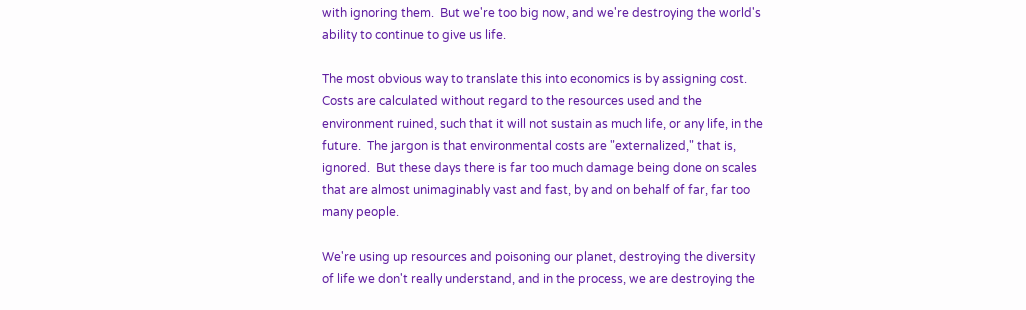with ignoring them.  But we're too big now, and we're destroying the world's ability to continue to give us life.

The most obvious way to translate this into economics is by assigning cost.  Costs are calculated without regard to the resources used and the environment ruined, such that it will not sustain as much life, or any life, in the future.  The jargon is that environmental costs are "externalized," that is, ignored.  But these days there is far too much damage being done on scales that are almost unimaginably vast and fast, by and on behalf of far, far too many people.

We're using up resources and poisoning our planet, destroying the diversity of life we don't really understand, and in the process, we are destroying the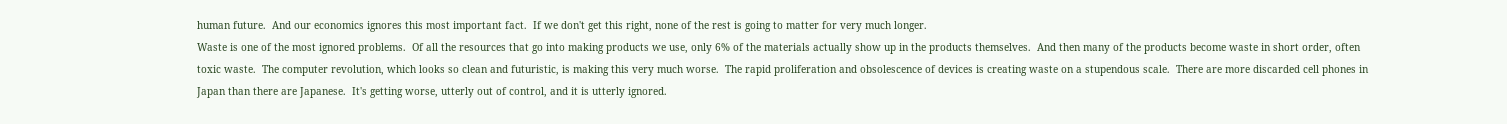human future.  And our economics ignores this most important fact.  If we don't get this right, none of the rest is going to matter for very much longer.
Waste is one of the most ignored problems.  Of all the resources that go into making products we use, only 6% of the materials actually show up in the products themselves.  And then many of the products become waste in short order, often toxic waste.  The computer revolution, which looks so clean and futuristic, is making this very much worse.  The rapid proliferation and obsolescence of devices is creating waste on a stupendous scale.  There are more discarded cell phones in Japan than there are Japanese.  It's getting worse, utterly out of control, and it is utterly ignored.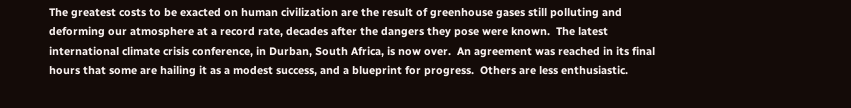The greatest costs to be exacted on human civilization are the result of greenhouse gases still polluting and deforming our atmosphere at a record rate, decades after the dangers they pose were known.  The latest international climate crisis conference, in Durban, South Africa, is now over.  An agreement was reached in its final hours that some are hailing it as a modest success, and a blueprint for progress.  Others are less enthusiastic.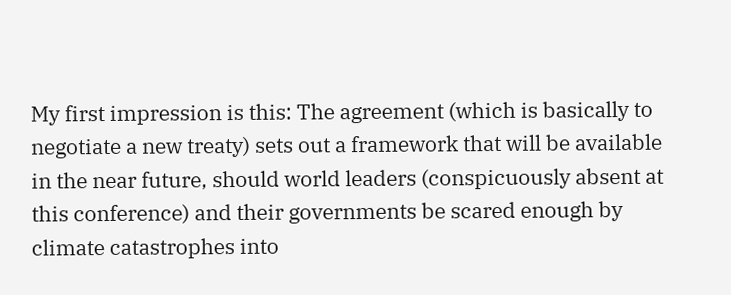My first impression is this: The agreement (which is basically to negotiate a new treaty) sets out a framework that will be available in the near future, should world leaders (conspicuously absent at this conference) and their governments be scared enough by climate catastrophes into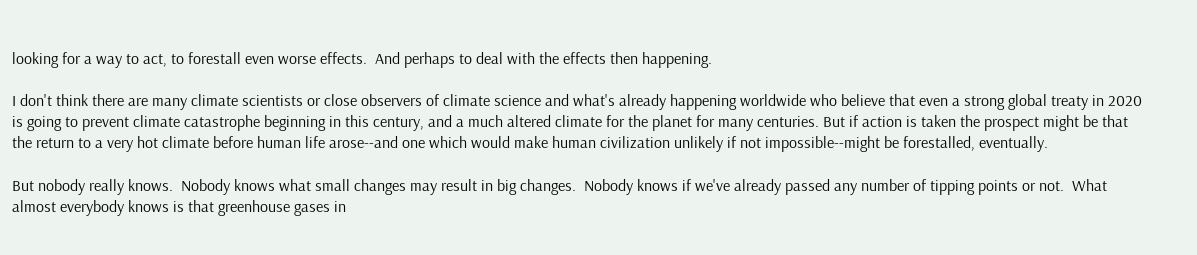looking for a way to act, to forestall even worse effects.  And perhaps to deal with the effects then happening.

I don't think there are many climate scientists or close observers of climate science and what's already happening worldwide who believe that even a strong global treaty in 2020 is going to prevent climate catastrophe beginning in this century, and a much altered climate for the planet for many centuries. But if action is taken the prospect might be that the return to a very hot climate before human life arose--and one which would make human civilization unlikely if not impossible--might be forestalled, eventually.

But nobody really knows.  Nobody knows what small changes may result in big changes.  Nobody knows if we've already passed any number of tipping points or not.  What almost everybody knows is that greenhouse gases in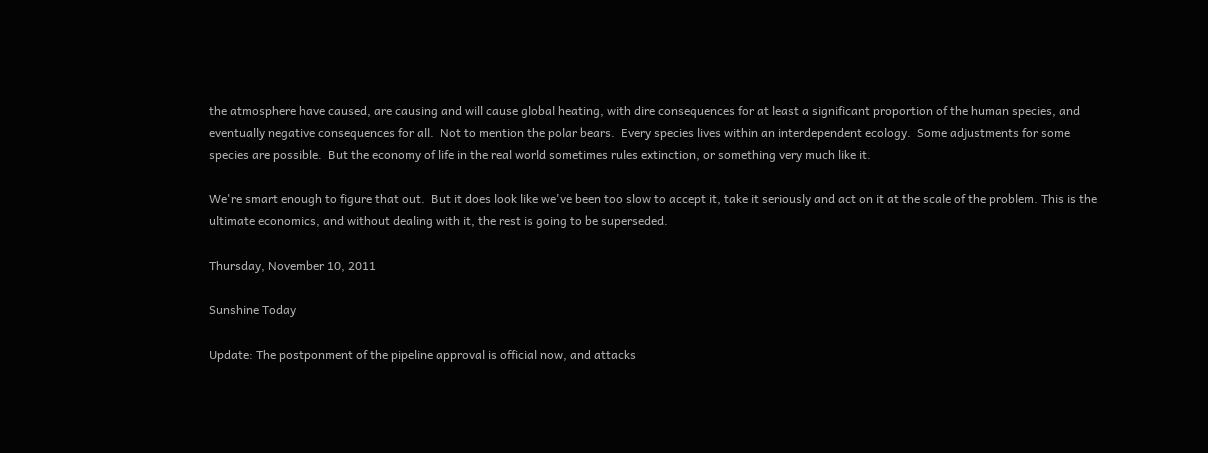the atmosphere have caused, are causing and will cause global heating, with dire consequences for at least a significant proportion of the human species, and eventually negative consequences for all.  Not to mention the polar bears.  Every species lives within an interdependent ecology.  Some adjustments for some species are possible.  But the economy of life in the real world sometimes rules extinction, or something very much like it.

We're smart enough to figure that out.  But it does look like we've been too slow to accept it, take it seriously and act on it at the scale of the problem. This is the ultimate economics, and without dealing with it, the rest is going to be superseded.

Thursday, November 10, 2011

Sunshine Today

Update: The postponment of the pipeline approval is official now, and attacks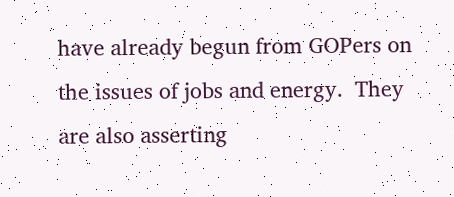have already begun from GOPers on the issues of jobs and energy.  They are also asserting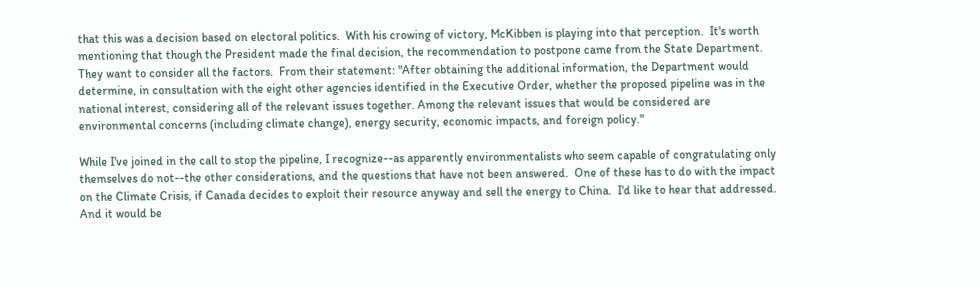that this was a decision based on electoral politics.  With his crowing of victory, McKibben is playing into that perception.  It's worth mentioning that though the President made the final decision, the recommendation to postpone came from the State Department.  They want to consider all the factors.  From their statement: "After obtaining the additional information, the Department would determine, in consultation with the eight other agencies identified in the Executive Order, whether the proposed pipeline was in the national interest, considering all of the relevant issues together. Among the relevant issues that would be considered are environmental concerns (including climate change), energy security, economic impacts, and foreign policy."

While I've joined in the call to stop the pipeline, I recognize--as apparently environmentalists who seem capable of congratulating only themselves do not--the other considerations, and the questions that have not been answered.  One of these has to do with the impact on the Climate Crisis, if Canada decides to exploit their resource anyway and sell the energy to China.  I'd like to hear that addressed.  And it would be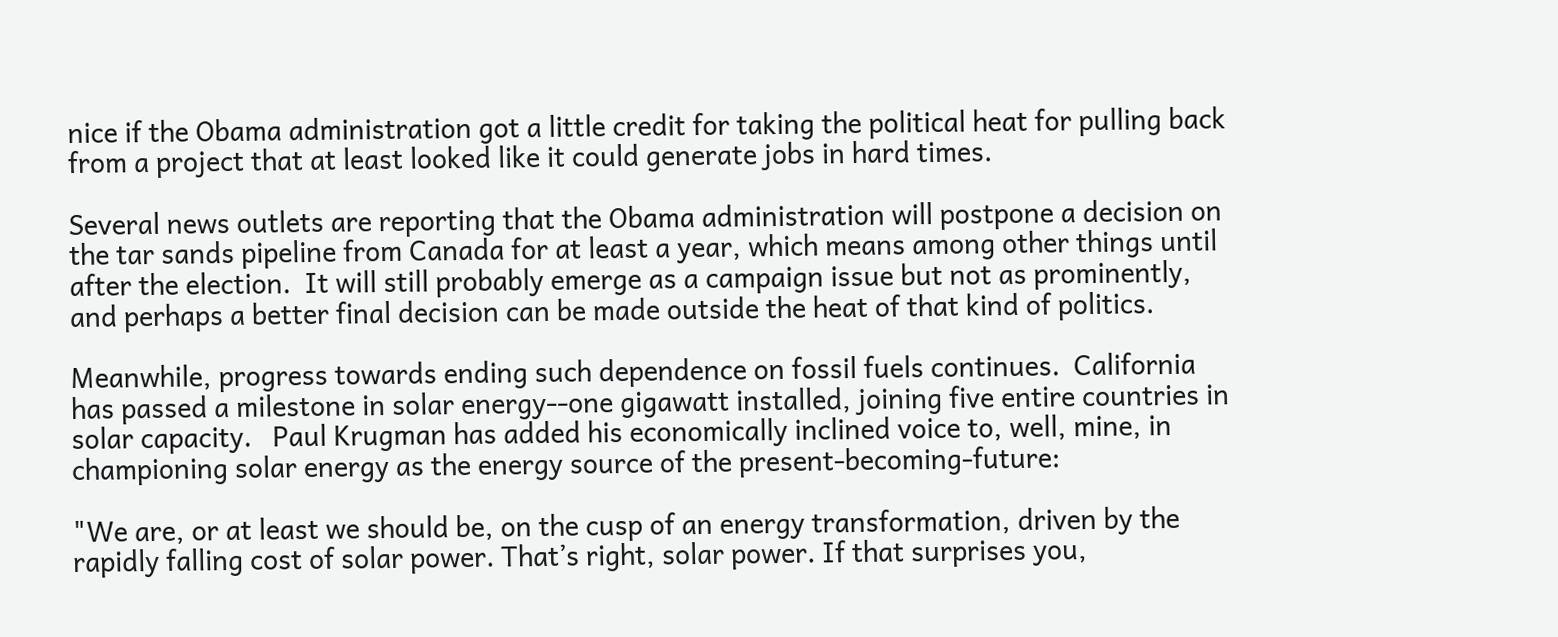nice if the Obama administration got a little credit for taking the political heat for pulling back from a project that at least looked like it could generate jobs in hard times.

Several news outlets are reporting that the Obama administration will postpone a decision on the tar sands pipeline from Canada for at least a year, which means among other things until after the election.  It will still probably emerge as a campaign issue but not as prominently, and perhaps a better final decision can be made outside the heat of that kind of politics.

Meanwhile, progress towards ending such dependence on fossil fuels continues.  California has passed a milestone in solar energy--one gigawatt installed, joining five entire countries in solar capacity.   Paul Krugman has added his economically inclined voice to, well, mine, in championing solar energy as the energy source of the present-becoming-future:

"We are, or at least we should be, on the cusp of an energy transformation, driven by the rapidly falling cost of solar power. That’s right, solar power. If that surprises you,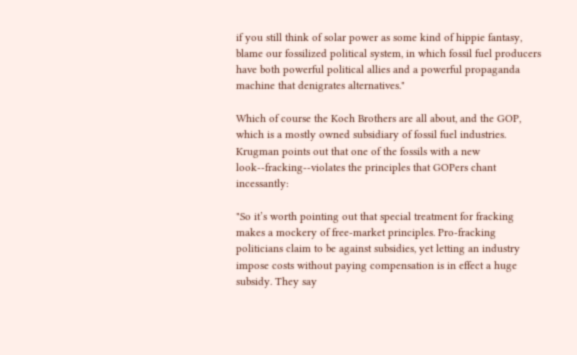if you still think of solar power as some kind of hippie fantasy, blame our fossilized political system, in which fossil fuel producers have both powerful political allies and a powerful propaganda machine that denigrates alternatives."

Which of course the Koch Brothers are all about, and the GOP, which is a mostly owned subsidiary of fossil fuel industries.  Krugman points out that one of the fossils with a new look--fracking--violates the principles that GOPers chant incessantly:

"So it’s worth pointing out that special treatment for fracking makes a mockery of free-market principles. Pro-fracking politicians claim to be against subsidies, yet letting an industry impose costs without paying compensation is in effect a huge subsidy. They say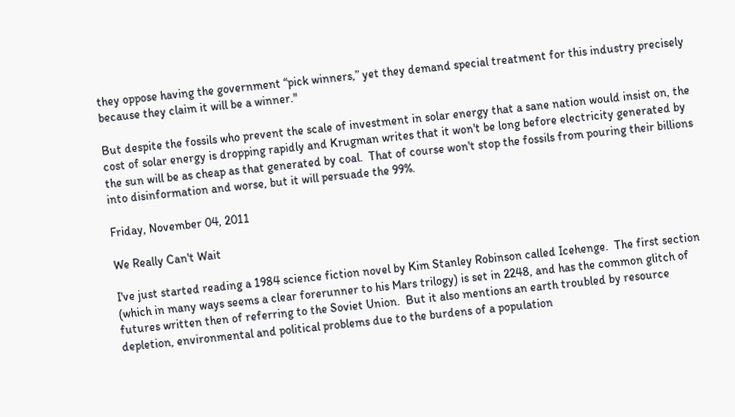they oppose having the government “pick winners,” yet they demand special treatment for this industry precisely because they claim it will be a winner."

But despite the fossils who prevent the scale of investment in solar energy that a sane nation would insist on, the cost of solar energy is dropping rapidly and Krugman writes that it won't be long before electricity generated by the sun will be as cheap as that generated by coal.  That of course won't stop the fossils from pouring their billions into disinformation and worse, but it will persuade the 99%.

Friday, November 04, 2011

We Really Can't Wait

I've just started reading a 1984 science fiction novel by Kim Stanley Robinson called Icehenge.  The first section (which in many ways seems a clear forerunner to his Mars trilogy) is set in 2248, and has the common glitch of futures written then of referring to the Soviet Union.  But it also mentions an earth troubled by resource depletion, environmental and political problems due to the burdens of a population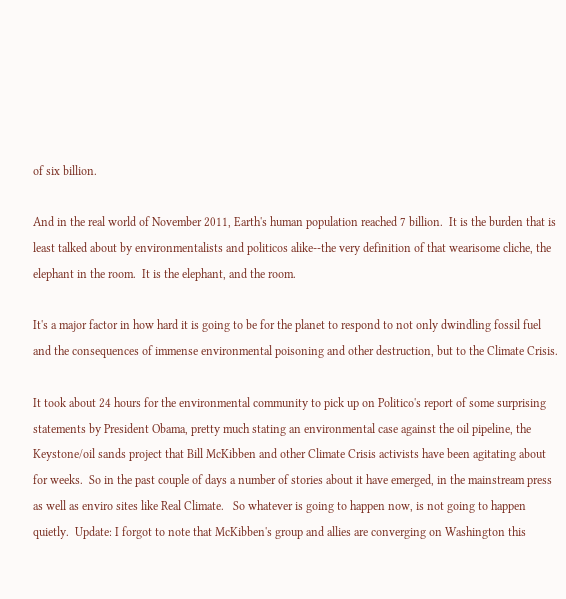of six billion.

And in the real world of November 2011, Earth's human population reached 7 billion.  It is the burden that is least talked about by environmentalists and politicos alike--the very definition of that wearisome cliche, the elephant in the room.  It is the elephant, and the room.

It's a major factor in how hard it is going to be for the planet to respond to not only dwindling fossil fuel and the consequences of immense environmental poisoning and other destruction, but to the Climate Crisis.

It took about 24 hours for the environmental community to pick up on Politico's report of some surprising statements by President Obama, pretty much stating an environmental case against the oil pipeline, the Keystone/oil sands project that Bill McKibben and other Climate Crisis activists have been agitating about for weeks.  So in the past couple of days a number of stories about it have emerged, in the mainstream press as well as enviro sites like Real Climate.   So whatever is going to happen now, is not going to happen quietly.  Update: I forgot to note that McKibben's group and allies are converging on Washington this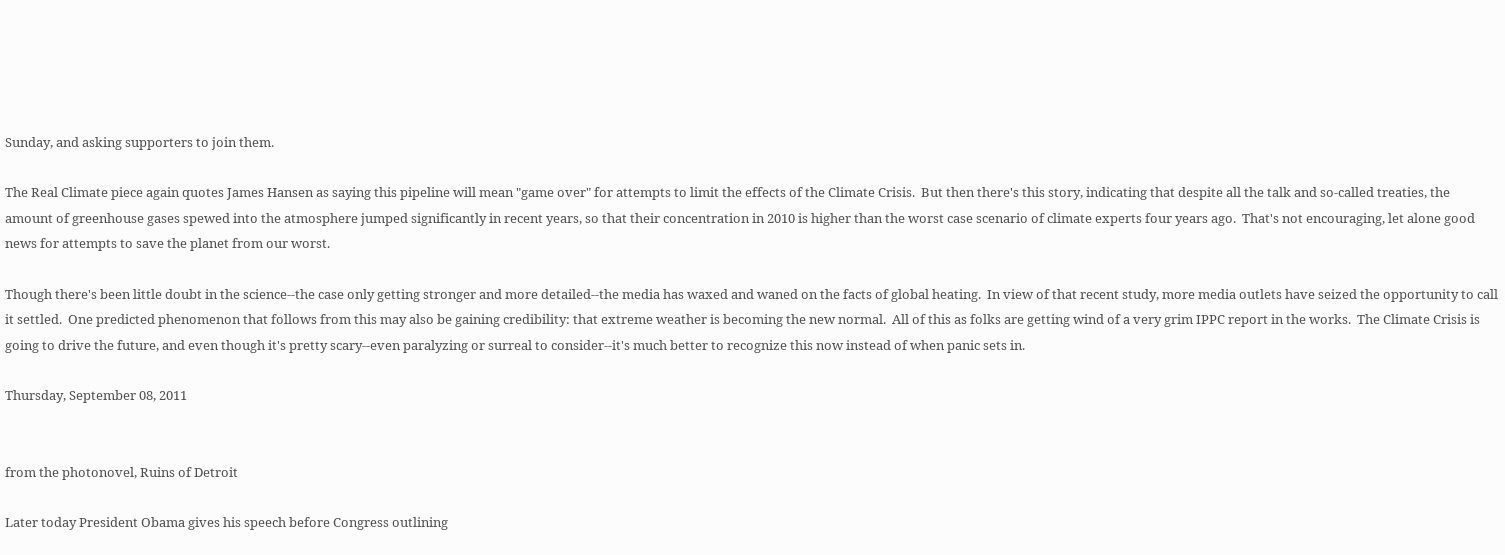Sunday, and asking supporters to join them.

The Real Climate piece again quotes James Hansen as saying this pipeline will mean "game over" for attempts to limit the effects of the Climate Crisis.  But then there's this story, indicating that despite all the talk and so-called treaties, the amount of greenhouse gases spewed into the atmosphere jumped significantly in recent years, so that their concentration in 2010 is higher than the worst case scenario of climate experts four years ago.  That's not encouraging, let alone good news for attempts to save the planet from our worst.

Though there's been little doubt in the science--the case only getting stronger and more detailed--the media has waxed and waned on the facts of global heating.  In view of that recent study, more media outlets have seized the opportunity to call it settled.  One predicted phenomenon that follows from this may also be gaining credibility: that extreme weather is becoming the new normal.  All of this as folks are getting wind of a very grim IPPC report in the works.  The Climate Crisis is going to drive the future, and even though it's pretty scary--even paralyzing or surreal to consider--it's much better to recognize this now instead of when panic sets in.

Thursday, September 08, 2011


from the photonovel, Ruins of Detroit

Later today President Obama gives his speech before Congress outlining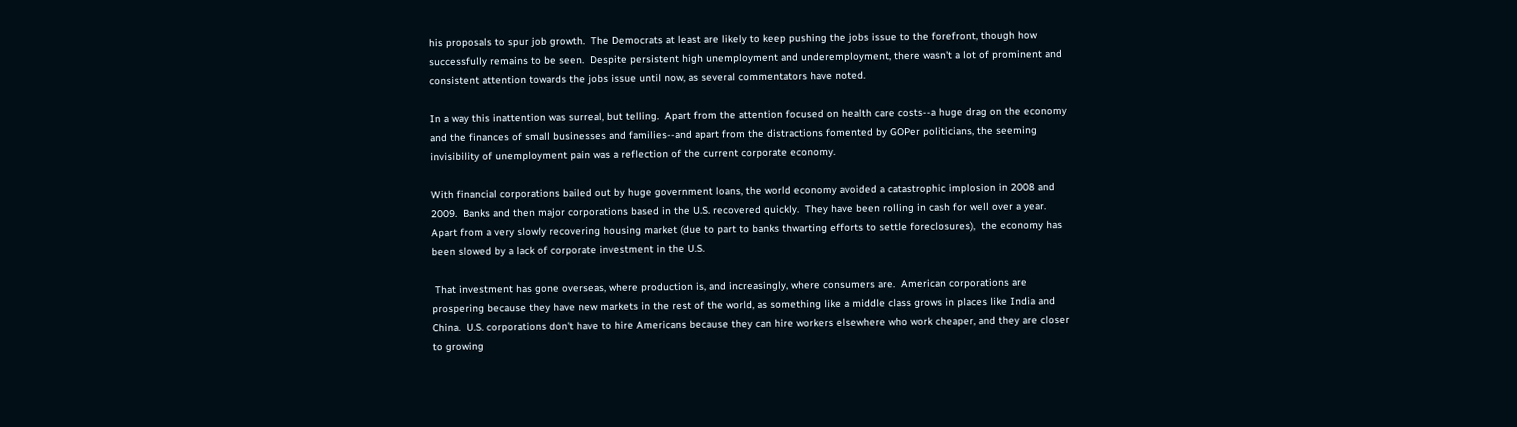his proposals to spur job growth.  The Democrats at least are likely to keep pushing the jobs issue to the forefront, though how successfully remains to be seen.  Despite persistent high unemployment and underemployment, there wasn't a lot of prominent and consistent attention towards the jobs issue until now, as several commentators have noted.

In a way this inattention was surreal, but telling.  Apart from the attention focused on health care costs--a huge drag on the economy and the finances of small businesses and families--and apart from the distractions fomented by GOPer politicians, the seeming invisibility of unemployment pain was a reflection of the current corporate economy.

With financial corporations bailed out by huge government loans, the world economy avoided a catastrophic implosion in 2008 and 2009.  Banks and then major corporations based in the U.S. recovered quickly.  They have been rolling in cash for well over a year.  Apart from a very slowly recovering housing market (due to part to banks thwarting efforts to settle foreclosures),  the economy has been slowed by a lack of corporate investment in the U.S.

 That investment has gone overseas, where production is, and increasingly, where consumers are.  American corporations are prospering because they have new markets in the rest of the world, as something like a middle class grows in places like India and China.  U.S. corporations don't have to hire Americans because they can hire workers elsewhere who work cheaper, and they are closer to growing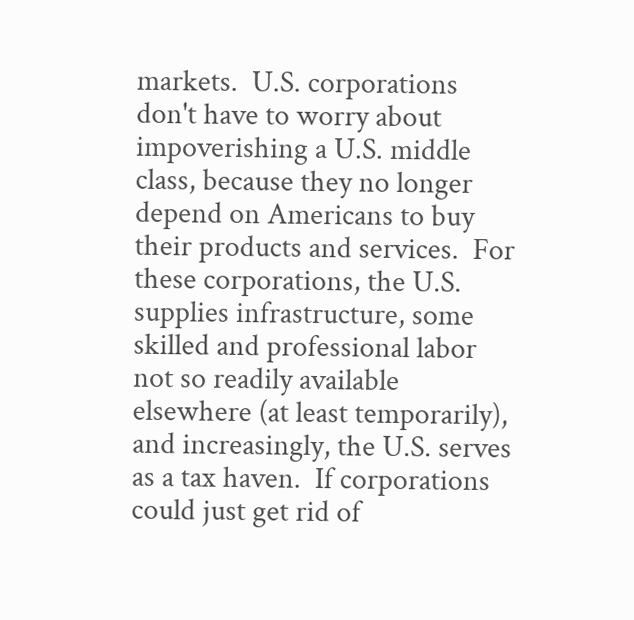markets.  U.S. corporations don't have to worry about impoverishing a U.S. middle class, because they no longer depend on Americans to buy their products and services.  For these corporations, the U.S. supplies infrastructure, some skilled and professional labor not so readily available elsewhere (at least temporarily), and increasingly, the U.S. serves as a tax haven.  If corporations could just get rid of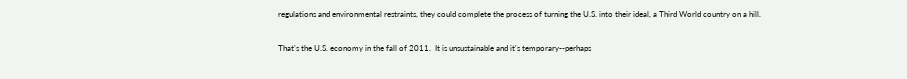regulations and environmental restraints, they could complete the process of turning the U.S. into their ideal, a Third World country on a hill.

That's the U.S. economy in the fall of 2011.  It is unsustainable and it's temporary--perhaps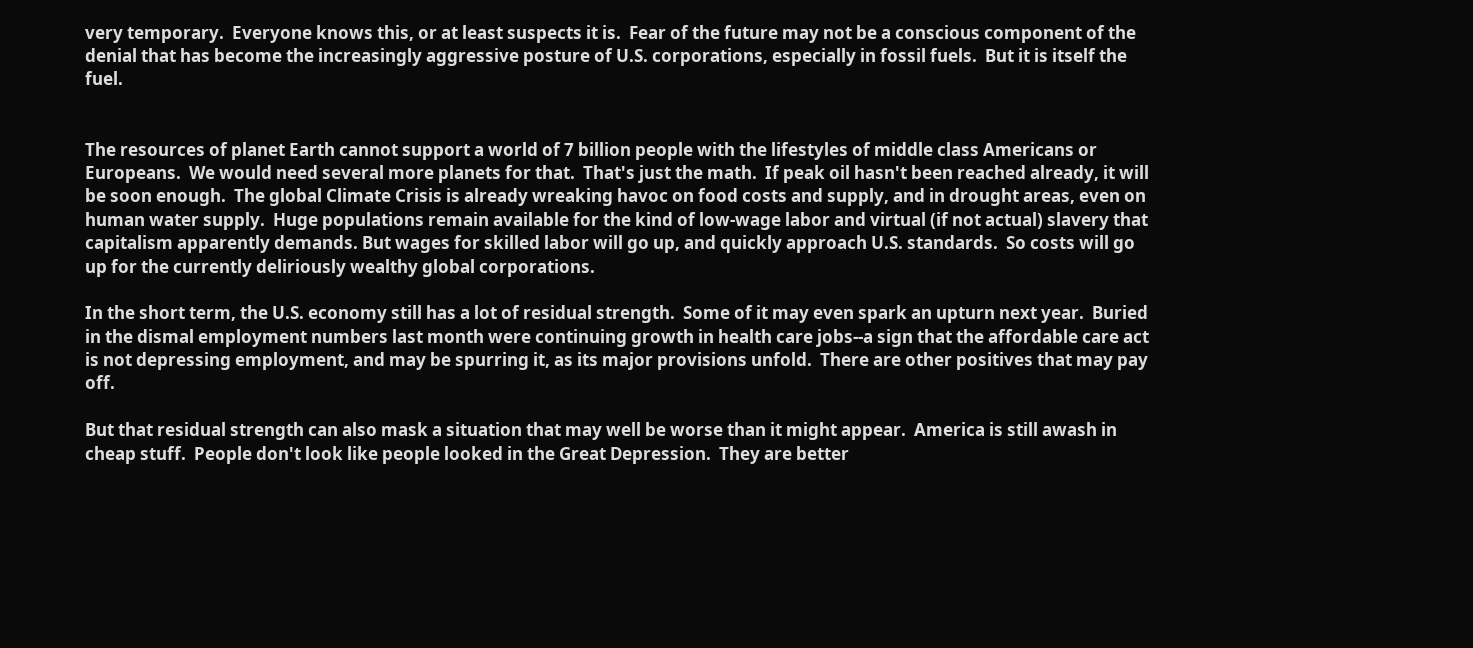very temporary.  Everyone knows this, or at least suspects it is.  Fear of the future may not be a conscious component of the denial that has become the increasingly aggressive posture of U.S. corporations, especially in fossil fuels.  But it is itself the fuel.


The resources of planet Earth cannot support a world of 7 billion people with the lifestyles of middle class Americans or Europeans.  We would need several more planets for that.  That's just the math.  If peak oil hasn't been reached already, it will be soon enough.  The global Climate Crisis is already wreaking havoc on food costs and supply, and in drought areas, even on human water supply.  Huge populations remain available for the kind of low-wage labor and virtual (if not actual) slavery that capitalism apparently demands. But wages for skilled labor will go up, and quickly approach U.S. standards.  So costs will go up for the currently deliriously wealthy global corporations.

In the short term, the U.S. economy still has a lot of residual strength.  Some of it may even spark an upturn next year.  Buried in the dismal employment numbers last month were continuing growth in health care jobs--a sign that the affordable care act is not depressing employment, and may be spurring it, as its major provisions unfold.  There are other positives that may pay off.

But that residual strength can also mask a situation that may well be worse than it might appear.  America is still awash in cheap stuff.  People don't look like people looked in the Great Depression.  They are better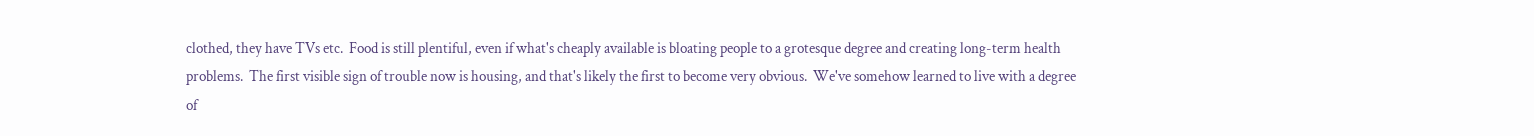clothed, they have TVs etc.  Food is still plentiful, even if what's cheaply available is bloating people to a grotesque degree and creating long-term health problems.  The first visible sign of trouble now is housing, and that's likely the first to become very obvious.  We've somehow learned to live with a degree of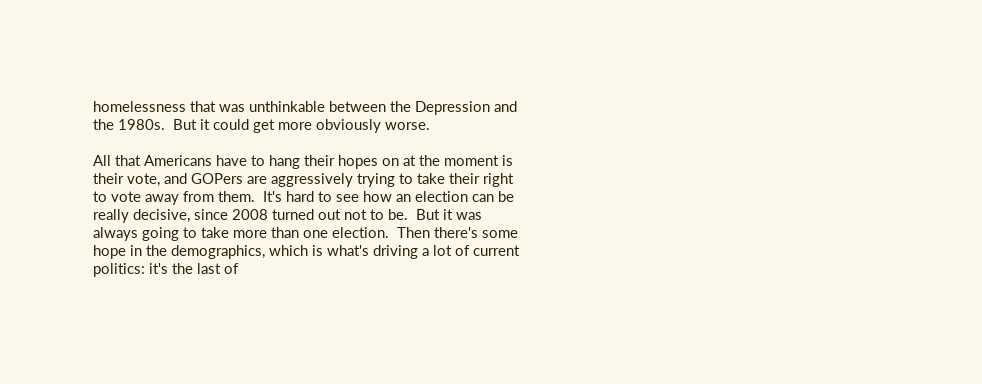homelessness that was unthinkable between the Depression and the 1980s.  But it could get more obviously worse.

All that Americans have to hang their hopes on at the moment is their vote, and GOPers are aggressively trying to take their right to vote away from them.  It's hard to see how an election can be really decisive, since 2008 turned out not to be.  But it was always going to take more than one election.  Then there's some hope in the demographics, which is what's driving a lot of current politics: it's the last of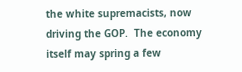the white supremacists, now driving the GOP.  The economy itself may spring a few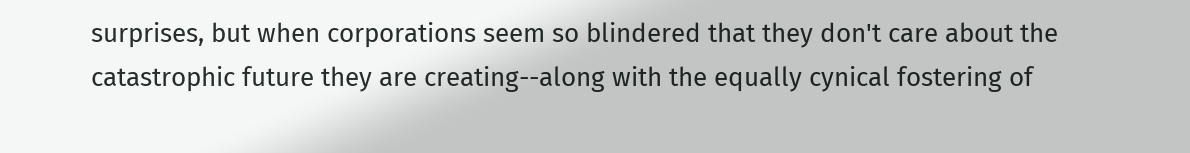surprises, but when corporations seem so blindered that they don't care about the catastrophic future they are creating--along with the equally cynical fostering of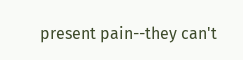present pain--they can't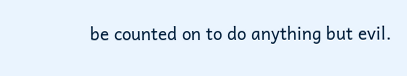be counted on to do anything but evil.